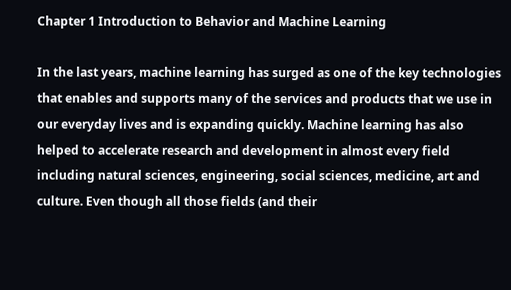Chapter 1 Introduction to Behavior and Machine Learning

In the last years, machine learning has surged as one of the key technologies that enables and supports many of the services and products that we use in our everyday lives and is expanding quickly. Machine learning has also helped to accelerate research and development in almost every field including natural sciences, engineering, social sciences, medicine, art and culture. Even though all those fields (and their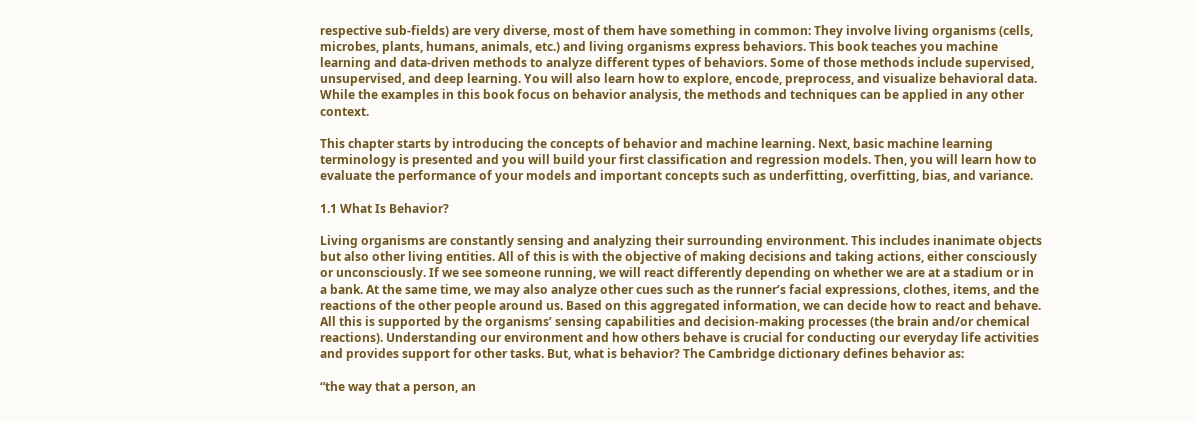respective sub-fields) are very diverse, most of them have something in common: They involve living organisms (cells, microbes, plants, humans, animals, etc.) and living organisms express behaviors. This book teaches you machine learning and data-driven methods to analyze different types of behaviors. Some of those methods include supervised, unsupervised, and deep learning. You will also learn how to explore, encode, preprocess, and visualize behavioral data. While the examples in this book focus on behavior analysis, the methods and techniques can be applied in any other context.

This chapter starts by introducing the concepts of behavior and machine learning. Next, basic machine learning terminology is presented and you will build your first classification and regression models. Then, you will learn how to evaluate the performance of your models and important concepts such as underfitting, overfitting, bias, and variance.

1.1 What Is Behavior?

Living organisms are constantly sensing and analyzing their surrounding environment. This includes inanimate objects but also other living entities. All of this is with the objective of making decisions and taking actions, either consciously or unconsciously. If we see someone running, we will react differently depending on whether we are at a stadium or in a bank. At the same time, we may also analyze other cues such as the runner’s facial expressions, clothes, items, and the reactions of the other people around us. Based on this aggregated information, we can decide how to react and behave. All this is supported by the organisms’ sensing capabilities and decision-making processes (the brain and/or chemical reactions). Understanding our environment and how others behave is crucial for conducting our everyday life activities and provides support for other tasks. But, what is behavior? The Cambridge dictionary defines behavior as:

“the way that a person, an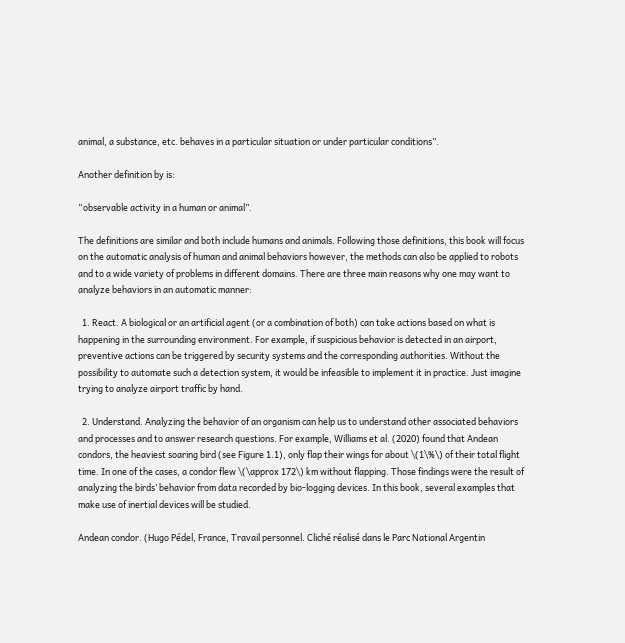animal, a substance, etc. behaves in a particular situation or under particular conditions”.

Another definition by is:

“observable activity in a human or animal”.

The definitions are similar and both include humans and animals. Following those definitions, this book will focus on the automatic analysis of human and animal behaviors however, the methods can also be applied to robots and to a wide variety of problems in different domains. There are three main reasons why one may want to analyze behaviors in an automatic manner:

  1. React. A biological or an artificial agent (or a combination of both) can take actions based on what is happening in the surrounding environment. For example, if suspicious behavior is detected in an airport, preventive actions can be triggered by security systems and the corresponding authorities. Without the possibility to automate such a detection system, it would be infeasible to implement it in practice. Just imagine trying to analyze airport traffic by hand.

  2. Understand. Analyzing the behavior of an organism can help us to understand other associated behaviors and processes and to answer research questions. For example, Williams et al. (2020) found that Andean condors, the heaviest soaring bird (see Figure 1.1), only flap their wings for about \(1\%\) of their total flight time. In one of the cases, a condor flew \(\approx 172\) km without flapping. Those findings were the result of analyzing the birds’ behavior from data recorded by bio-logging devices. In this book, several examples that make use of inertial devices will be studied.

Andean condor. (Hugo Pédel, France, Travail personnel. Cliché réalisé dans le Parc National Argentin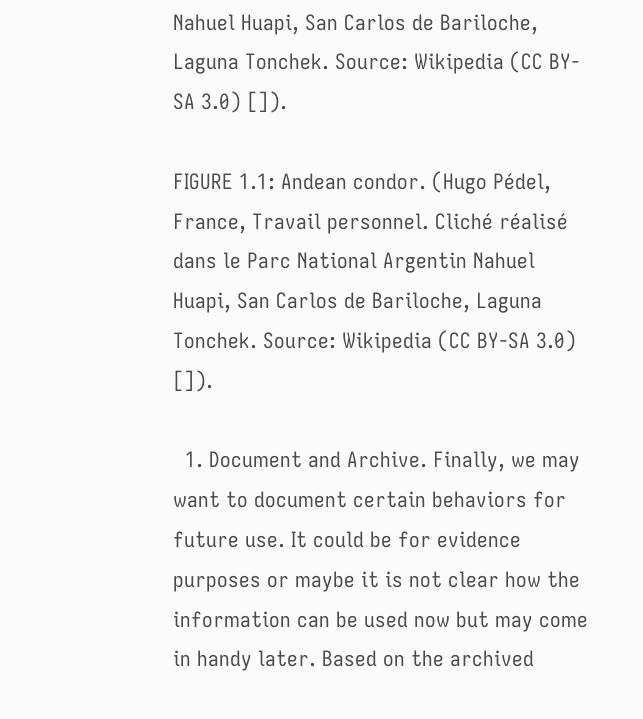Nahuel Huapi, San Carlos de Bariloche, Laguna Tonchek. Source: Wikipedia (CC BY-SA 3.0) []).

FIGURE 1.1: Andean condor. (Hugo Pédel, France, Travail personnel. Cliché réalisé dans le Parc National Argentin Nahuel Huapi, San Carlos de Bariloche, Laguna Tonchek. Source: Wikipedia (CC BY-SA 3.0) []).

  1. Document and Archive. Finally, we may want to document certain behaviors for future use. It could be for evidence purposes or maybe it is not clear how the information can be used now but may come in handy later. Based on the archived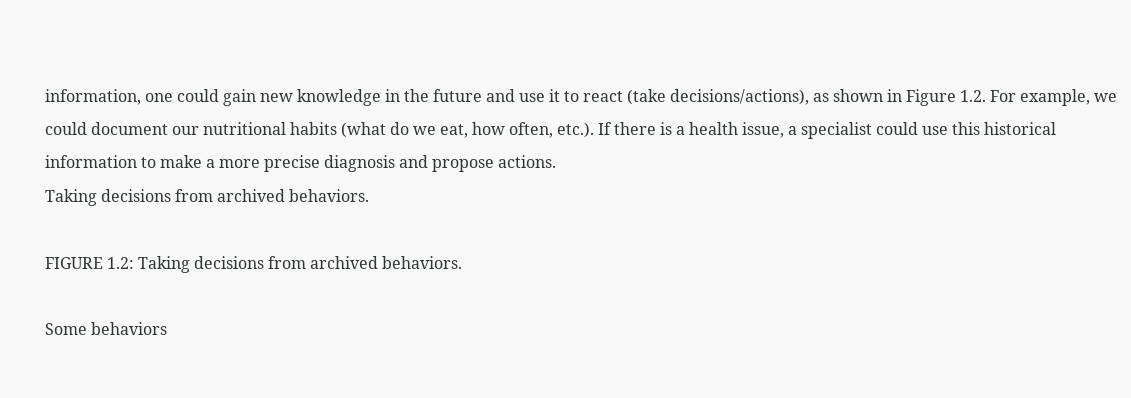information, one could gain new knowledge in the future and use it to react (take decisions/actions), as shown in Figure 1.2. For example, we could document our nutritional habits (what do we eat, how often, etc.). If there is a health issue, a specialist could use this historical information to make a more precise diagnosis and propose actions.
Taking decisions from archived behaviors.

FIGURE 1.2: Taking decisions from archived behaviors.

Some behaviors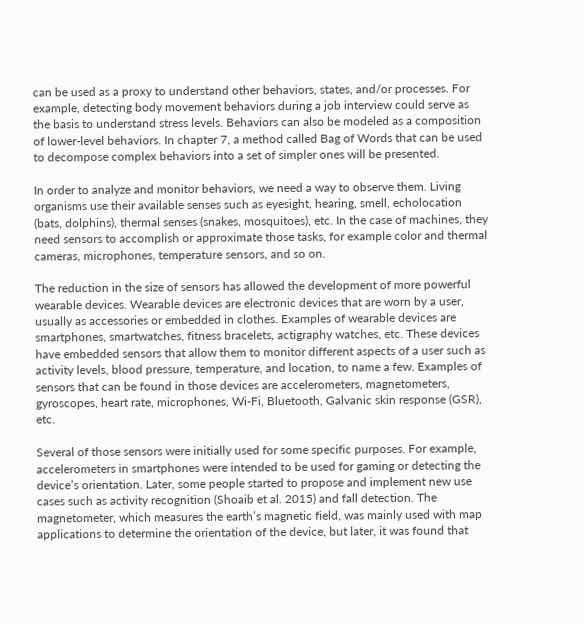can be used as a proxy to understand other behaviors, states, and/or processes. For example, detecting body movement behaviors during a job interview could serve as the basis to understand stress levels. Behaviors can also be modeled as a composition of lower-level behaviors. In chapter 7, a method called Bag of Words that can be used to decompose complex behaviors into a set of simpler ones will be presented.

In order to analyze and monitor behaviors, we need a way to observe them. Living organisms use their available senses such as eyesight, hearing, smell, echolocation (bats, dolphins), thermal senses (snakes, mosquitoes), etc. In the case of machines, they need sensors to accomplish or approximate those tasks, for example color and thermal cameras, microphones, temperature sensors, and so on.

The reduction in the size of sensors has allowed the development of more powerful wearable devices. Wearable devices are electronic devices that are worn by a user, usually as accessories or embedded in clothes. Examples of wearable devices are smartphones, smartwatches, fitness bracelets, actigraphy watches, etc. These devices have embedded sensors that allow them to monitor different aspects of a user such as activity levels, blood pressure, temperature, and location, to name a few. Examples of sensors that can be found in those devices are accelerometers, magnetometers, gyroscopes, heart rate, microphones, Wi-Fi, Bluetooth, Galvanic skin response (GSR), etc.

Several of those sensors were initially used for some specific purposes. For example, accelerometers in smartphones were intended to be used for gaming or detecting the device’s orientation. Later, some people started to propose and implement new use cases such as activity recognition (Shoaib et al. 2015) and fall detection. The magnetometer, which measures the earth’s magnetic field, was mainly used with map applications to determine the orientation of the device, but later, it was found that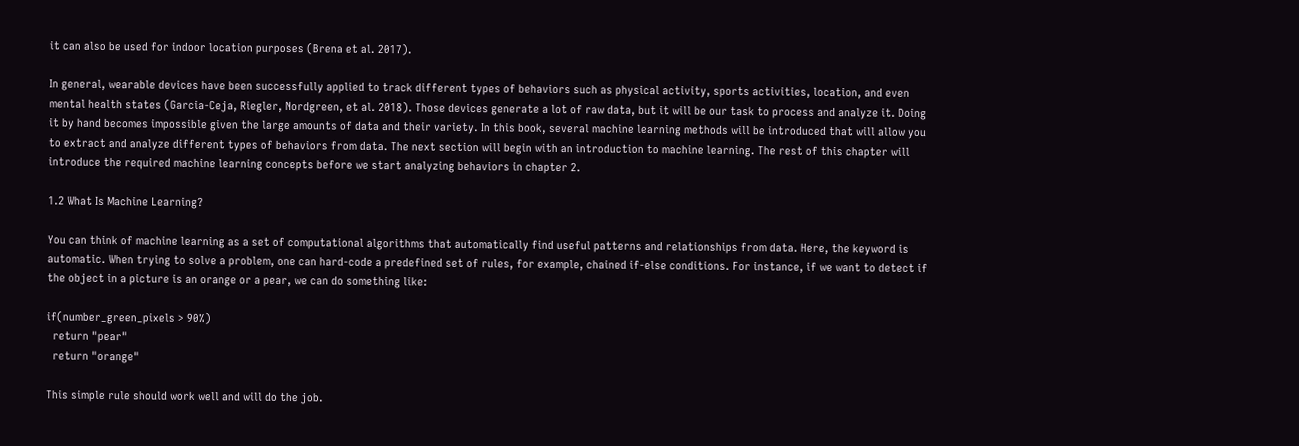it can also be used for indoor location purposes (Brena et al. 2017).

In general, wearable devices have been successfully applied to track different types of behaviors such as physical activity, sports activities, location, and even mental health states (Garcia-Ceja, Riegler, Nordgreen, et al. 2018). Those devices generate a lot of raw data, but it will be our task to process and analyze it. Doing it by hand becomes impossible given the large amounts of data and their variety. In this book, several machine learning methods will be introduced that will allow you to extract and analyze different types of behaviors from data. The next section will begin with an introduction to machine learning. The rest of this chapter will introduce the required machine learning concepts before we start analyzing behaviors in chapter 2.

1.2 What Is Machine Learning?

You can think of machine learning as a set of computational algorithms that automatically find useful patterns and relationships from data. Here, the keyword is automatic. When trying to solve a problem, one can hard-code a predefined set of rules, for example, chained if-else conditions. For instance, if we want to detect if the object in a picture is an orange or a pear, we can do something like:

if(number_green_pixels > 90%)
  return "pear"
  return "orange"

This simple rule should work well and will do the job.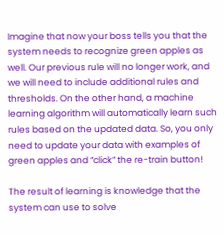Imagine that now your boss tells you that the system needs to recognize green apples as well. Our previous rule will no longer work, and we will need to include additional rules and thresholds. On the other hand, a machine learning algorithm will automatically learn such rules based on the updated data. So, you only need to update your data with examples of green apples and “click” the re-train button!

The result of learning is knowledge that the system can use to solve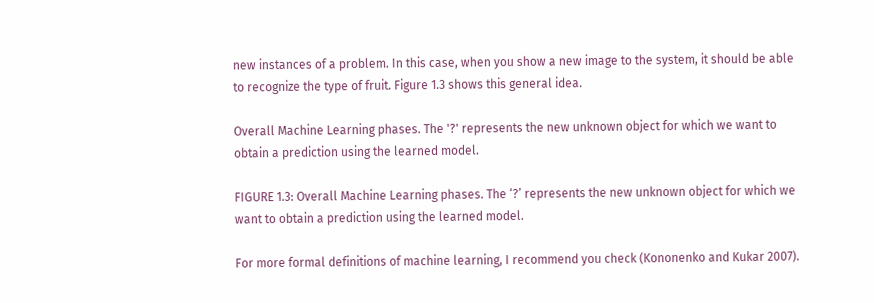new instances of a problem. In this case, when you show a new image to the system, it should be able to recognize the type of fruit. Figure 1.3 shows this general idea.

Overall Machine Learning phases. The '?' represents the new unknown object for which we want to obtain a prediction using the learned model.

FIGURE 1.3: Overall Machine Learning phases. The ‘?’ represents the new unknown object for which we want to obtain a prediction using the learned model.

For more formal definitions of machine learning, I recommend you check (Kononenko and Kukar 2007).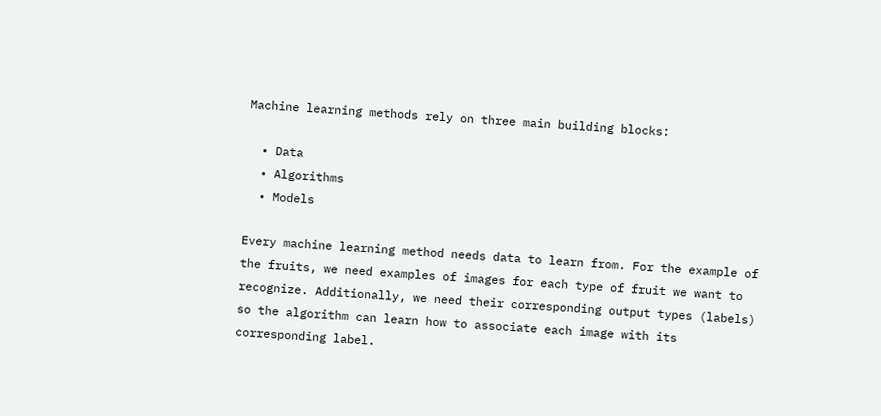Machine learning methods rely on three main building blocks:

  • Data
  • Algorithms
  • Models

Every machine learning method needs data to learn from. For the example of the fruits, we need examples of images for each type of fruit we want to recognize. Additionally, we need their corresponding output types (labels) so the algorithm can learn how to associate each image with its corresponding label.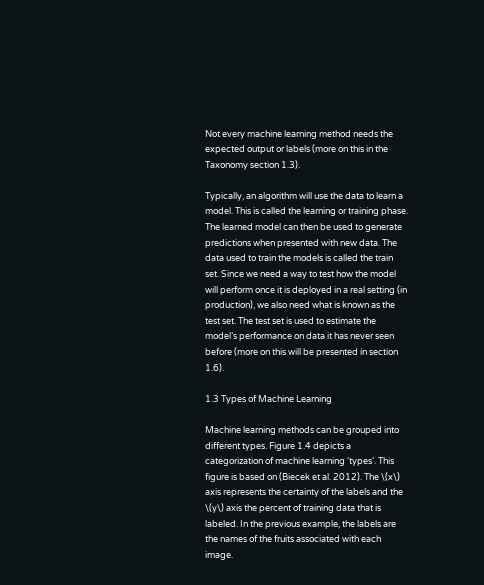Not every machine learning method needs the expected output or labels (more on this in the Taxonomy section 1.3).

Typically, an algorithm will use the data to learn a model. This is called the learning or training phase. The learned model can then be used to generate predictions when presented with new data. The data used to train the models is called the train set. Since we need a way to test how the model will perform once it is deployed in a real setting (in production), we also need what is known as the test set. The test set is used to estimate the model’s performance on data it has never seen before (more on this will be presented in section 1.6).

1.3 Types of Machine Learning

Machine learning methods can be grouped into different types. Figure 1.4 depicts a categorization of machine learning ‘types’. This figure is based on (Biecek et al. 2012). The \(x\) axis represents the certainty of the labels and the \(y\) axis the percent of training data that is labeled. In the previous example, the labels are the names of the fruits associated with each image.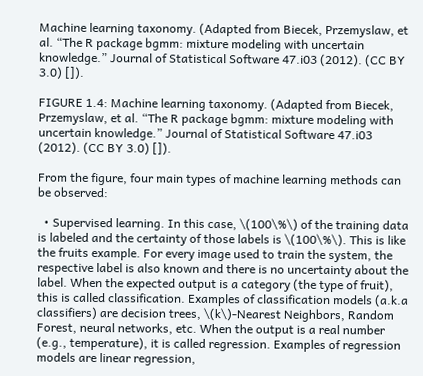Machine learning taxonomy. (Adapted from Biecek, Przemyslaw, et al. “The R package bgmm: mixture modeling with uncertain knowledge.” Journal of Statistical Software 47.i03 (2012). (CC BY 3.0) []).

FIGURE 1.4: Machine learning taxonomy. (Adapted from Biecek, Przemyslaw, et al. “The R package bgmm: mixture modeling with uncertain knowledge.” Journal of Statistical Software 47.i03 (2012). (CC BY 3.0) []).

From the figure, four main types of machine learning methods can be observed:

  • Supervised learning. In this case, \(100\%\) of the training data is labeled and the certainty of those labels is \(100\%\). This is like the fruits example. For every image used to train the system, the respective label is also known and there is no uncertainty about the label. When the expected output is a category (the type of fruit), this is called classification. Examples of classification models (a.k.a classifiers) are decision trees, \(k\)-Nearest Neighbors, Random Forest, neural networks, etc. When the output is a real number (e.g., temperature), it is called regression. Examples of regression models are linear regression,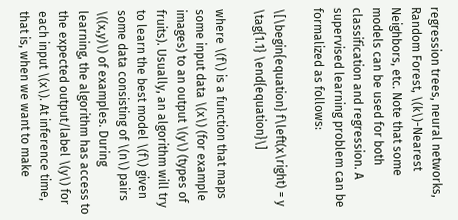regression trees, neural networks, Random Forest, \(k\)-Nearest Neighbors, etc. Note that some models can be used for both classification and regression. A supervised learning problem can be formalized as follows:

\[\begin{equation} f\left(x\right) = y \tag{1.1} \end{equation}\]

where \(f\) is a function that maps some input data \(x\) (for example images) to an output \(y\) (types of fruits). Usually, an algorithm will try to learn the best model \(f\) given some data consisting of \(n\) pairs \((x,y)\) of examples. During learning, the algorithm has access to the expected output/label \(y\) for each input \(x\). At inference time, that is, when we want to make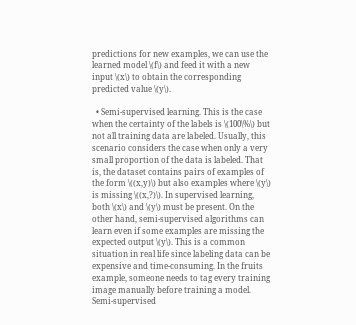predictions for new examples, we can use the learned model \(f\) and feed it with a new input \(x\) to obtain the corresponding predicted value \(y\).

  • Semi-supervised learning. This is the case when the certainty of the labels is \(100\%\) but not all training data are labeled. Usually, this scenario considers the case when only a very small proportion of the data is labeled. That is, the dataset contains pairs of examples of the form \((x,y)\) but also examples where \(y\) is missing \((x,?)\). In supervised learning, both \(x\) and \(y\) must be present. On the other hand, semi-supervised algorithms can learn even if some examples are missing the expected output \(y\). This is a common situation in real life since labeling data can be expensive and time-consuming. In the fruits example, someone needs to tag every training image manually before training a model. Semi-supervised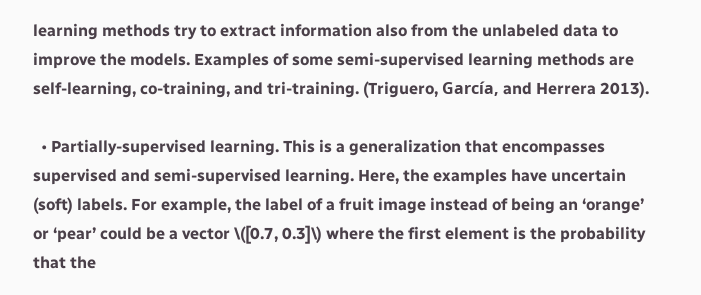learning methods try to extract information also from the unlabeled data to improve the models. Examples of some semi-supervised learning methods are self-learning, co-training, and tri-training. (Triguero, García, and Herrera 2013).

  • Partially-supervised learning. This is a generalization that encompasses supervised and semi-supervised learning. Here, the examples have uncertain (soft) labels. For example, the label of a fruit image instead of being an ‘orange’ or ‘pear’ could be a vector \([0.7, 0.3]\) where the first element is the probability that the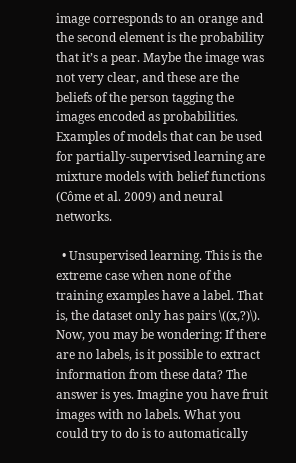image corresponds to an orange and the second element is the probability that it’s a pear. Maybe the image was not very clear, and these are the beliefs of the person tagging the images encoded as probabilities. Examples of models that can be used for partially-supervised learning are mixture models with belief functions (Côme et al. 2009) and neural networks.

  • Unsupervised learning. This is the extreme case when none of the training examples have a label. That is, the dataset only has pairs \((x,?)\). Now, you may be wondering: If there are no labels, is it possible to extract information from these data? The answer is yes. Imagine you have fruit images with no labels. What you could try to do is to automatically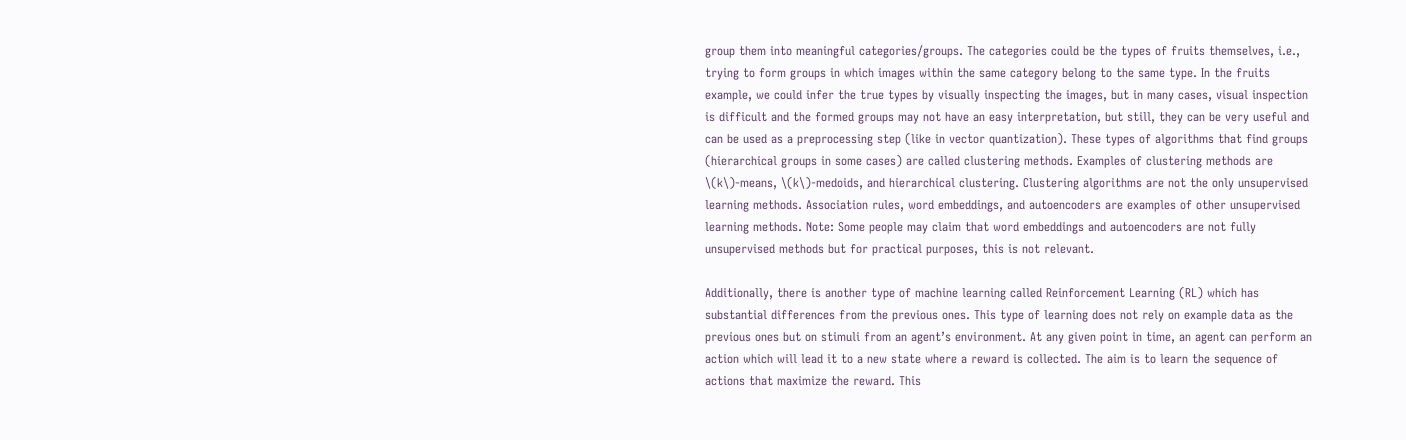group them into meaningful categories/groups. The categories could be the types of fruits themselves, i.e., trying to form groups in which images within the same category belong to the same type. In the fruits example, we could infer the true types by visually inspecting the images, but in many cases, visual inspection is difficult and the formed groups may not have an easy interpretation, but still, they can be very useful and can be used as a preprocessing step (like in vector quantization). These types of algorithms that find groups (hierarchical groups in some cases) are called clustering methods. Examples of clustering methods are \(k\)-means, \(k\)-medoids, and hierarchical clustering. Clustering algorithms are not the only unsupervised learning methods. Association rules, word embeddings, and autoencoders are examples of other unsupervised learning methods. Note: Some people may claim that word embeddings and autoencoders are not fully unsupervised methods but for practical purposes, this is not relevant.

Additionally, there is another type of machine learning called Reinforcement Learning (RL) which has substantial differences from the previous ones. This type of learning does not rely on example data as the previous ones but on stimuli from an agent’s environment. At any given point in time, an agent can perform an action which will lead it to a new state where a reward is collected. The aim is to learn the sequence of actions that maximize the reward. This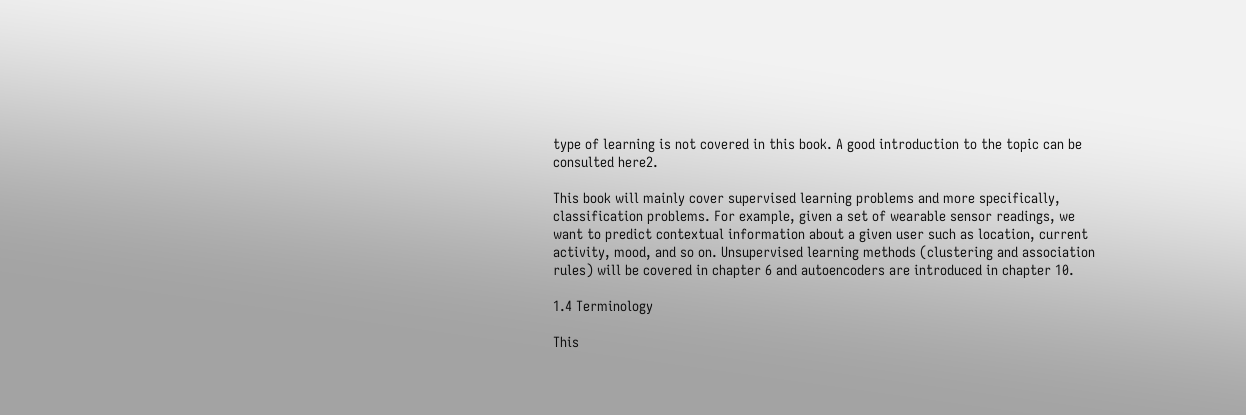type of learning is not covered in this book. A good introduction to the topic can be consulted here2.

This book will mainly cover supervised learning problems and more specifically, classification problems. For example, given a set of wearable sensor readings, we want to predict contextual information about a given user such as location, current activity, mood, and so on. Unsupervised learning methods (clustering and association rules) will be covered in chapter 6 and autoencoders are introduced in chapter 10.

1.4 Terminology

This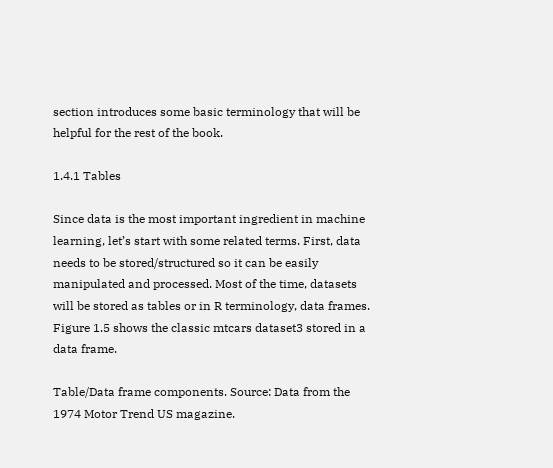section introduces some basic terminology that will be helpful for the rest of the book.

1.4.1 Tables

Since data is the most important ingredient in machine learning, let’s start with some related terms. First, data needs to be stored/structured so it can be easily manipulated and processed. Most of the time, datasets will be stored as tables or in R terminology, data frames. Figure 1.5 shows the classic mtcars dataset3 stored in a data frame.

Table/Data frame components. Source: Data from the 1974 Motor Trend US magazine.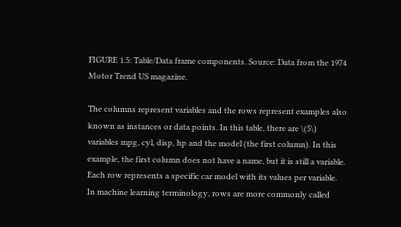FIGURE 1.5: Table/Data frame components. Source: Data from the 1974 Motor Trend US magazine.

The columns represent variables and the rows represent examples also known as instances or data points. In this table, there are \(5\) variables mpg, cyl, disp, hp and the model (the first column). In this example, the first column does not have a name, but it is still a variable. Each row represents a specific car model with its values per variable. In machine learning terminology, rows are more commonly called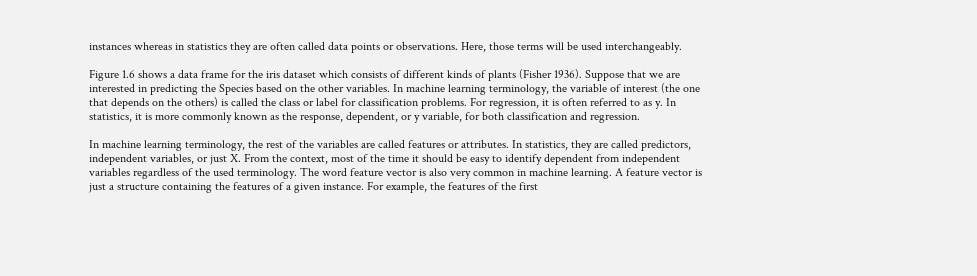instances whereas in statistics they are often called data points or observations. Here, those terms will be used interchangeably.

Figure 1.6 shows a data frame for the iris dataset which consists of different kinds of plants (Fisher 1936). Suppose that we are interested in predicting the Species based on the other variables. In machine learning terminology, the variable of interest (the one that depends on the others) is called the class or label for classification problems. For regression, it is often referred to as y. In statistics, it is more commonly known as the response, dependent, or y variable, for both classification and regression.

In machine learning terminology, the rest of the variables are called features or attributes. In statistics, they are called predictors, independent variables, or just X. From the context, most of the time it should be easy to identify dependent from independent variables regardless of the used terminology. The word feature vector is also very common in machine learning. A feature vector is just a structure containing the features of a given instance. For example, the features of the first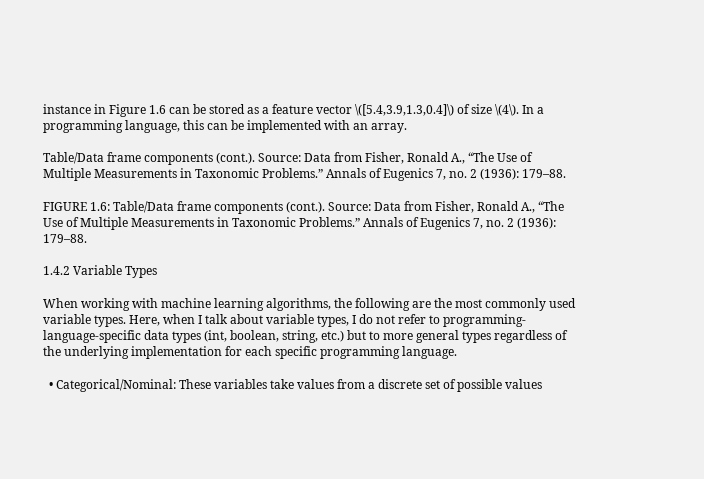instance in Figure 1.6 can be stored as a feature vector \([5.4,3.9,1.3,0.4]\) of size \(4\). In a programming language, this can be implemented with an array.

Table/Data frame components (cont.). Source: Data from Fisher, Ronald A., “The Use of Multiple Measurements in Taxonomic Problems.” Annals of Eugenics 7, no. 2 (1936): 179–88.

FIGURE 1.6: Table/Data frame components (cont.). Source: Data from Fisher, Ronald A., “The Use of Multiple Measurements in Taxonomic Problems.” Annals of Eugenics 7, no. 2 (1936): 179–88.

1.4.2 Variable Types

When working with machine learning algorithms, the following are the most commonly used variable types. Here, when I talk about variable types, I do not refer to programming-language-specific data types (int, boolean, string, etc.) but to more general types regardless of the underlying implementation for each specific programming language.

  • Categorical/Nominal: These variables take values from a discrete set of possible values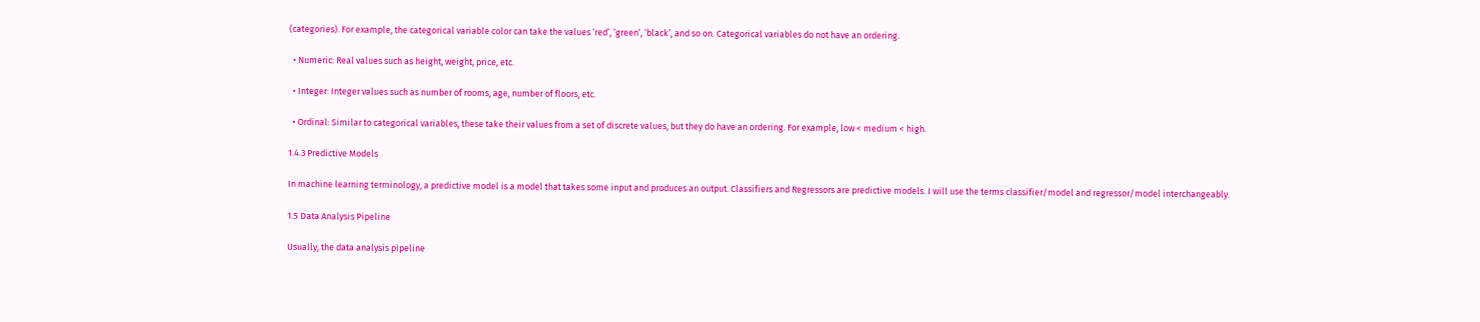(categories). For example, the categorical variable color can take the values ‘red’, ‘green’, ‘black’, and so on. Categorical variables do not have an ordering.

  • Numeric: Real values such as height, weight, price, etc.

  • Integer: Integer values such as number of rooms, age, number of floors, etc.

  • Ordinal: Similar to categorical variables, these take their values from a set of discrete values, but they do have an ordering. For example, low < medium < high.

1.4.3 Predictive Models

In machine learning terminology, a predictive model is a model that takes some input and produces an output. Classifiers and Regressors are predictive models. I will use the terms classifier/model and regressor/model interchangeably.

1.5 Data Analysis Pipeline

Usually, the data analysis pipeline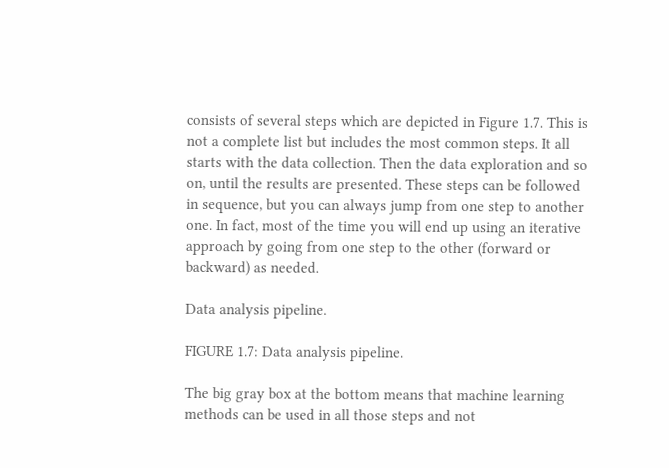consists of several steps which are depicted in Figure 1.7. This is not a complete list but includes the most common steps. It all starts with the data collection. Then the data exploration and so on, until the results are presented. These steps can be followed in sequence, but you can always jump from one step to another one. In fact, most of the time you will end up using an iterative approach by going from one step to the other (forward or backward) as needed.

Data analysis pipeline.

FIGURE 1.7: Data analysis pipeline.

The big gray box at the bottom means that machine learning methods can be used in all those steps and not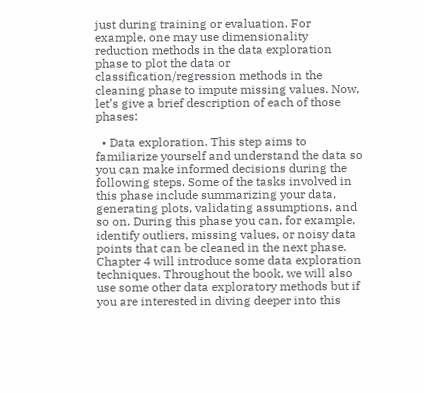just during training or evaluation. For example, one may use dimensionality reduction methods in the data exploration phase to plot the data or classification/regression methods in the cleaning phase to impute missing values. Now, let’s give a brief description of each of those phases:

  • Data exploration. This step aims to familiarize yourself and understand the data so you can make informed decisions during the following steps. Some of the tasks involved in this phase include summarizing your data, generating plots, validating assumptions, and so on. During this phase you can, for example, identify outliers, missing values, or noisy data points that can be cleaned in the next phase. Chapter 4 will introduce some data exploration techniques. Throughout the book, we will also use some other data exploratory methods but if you are interested in diving deeper into this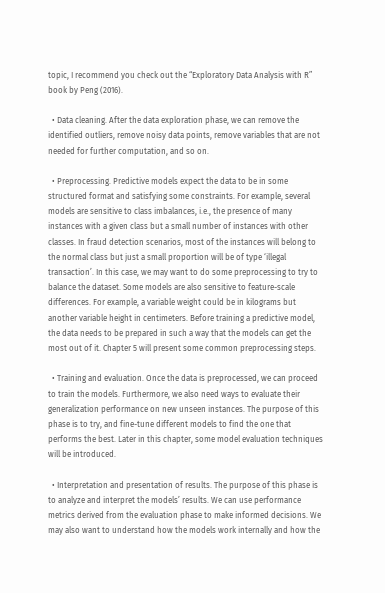topic, I recommend you check out the “Exploratory Data Analysis with R” book by Peng (2016).

  • Data cleaning. After the data exploration phase, we can remove the identified outliers, remove noisy data points, remove variables that are not needed for further computation, and so on.

  • Preprocessing. Predictive models expect the data to be in some structured format and satisfying some constraints. For example, several models are sensitive to class imbalances, i.e., the presence of many instances with a given class but a small number of instances with other classes. In fraud detection scenarios, most of the instances will belong to the normal class but just a small proportion will be of type ‘illegal transaction’. In this case, we may want to do some preprocessing to try to balance the dataset. Some models are also sensitive to feature-scale differences. For example, a variable weight could be in kilograms but another variable height in centimeters. Before training a predictive model, the data needs to be prepared in such a way that the models can get the most out of it. Chapter 5 will present some common preprocessing steps.

  • Training and evaluation. Once the data is preprocessed, we can proceed to train the models. Furthermore, we also need ways to evaluate their generalization performance on new unseen instances. The purpose of this phase is to try, and fine-tune different models to find the one that performs the best. Later in this chapter, some model evaluation techniques will be introduced.

  • Interpretation and presentation of results. The purpose of this phase is to analyze and interpret the models’ results. We can use performance metrics derived from the evaluation phase to make informed decisions. We may also want to understand how the models work internally and how the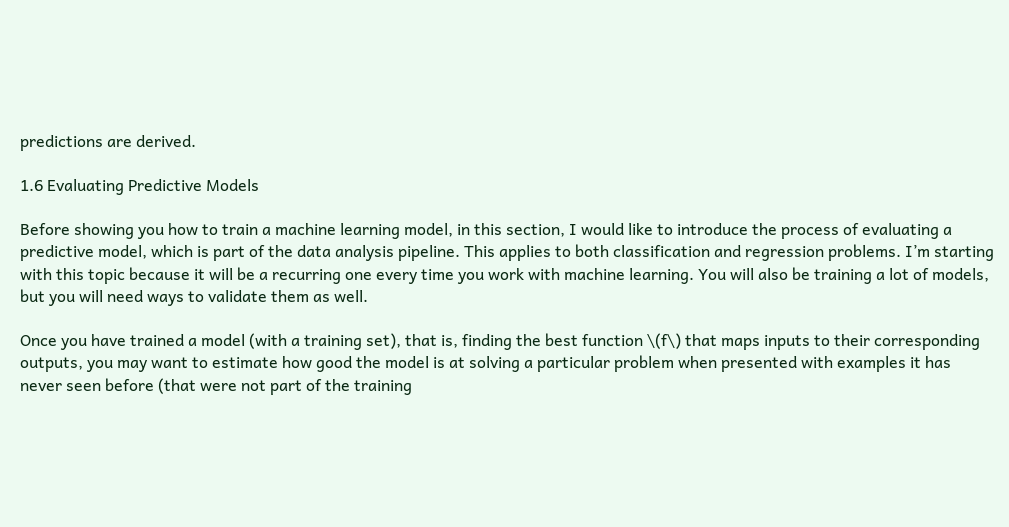predictions are derived.

1.6 Evaluating Predictive Models

Before showing you how to train a machine learning model, in this section, I would like to introduce the process of evaluating a predictive model, which is part of the data analysis pipeline. This applies to both classification and regression problems. I’m starting with this topic because it will be a recurring one every time you work with machine learning. You will also be training a lot of models, but you will need ways to validate them as well.

Once you have trained a model (with a training set), that is, finding the best function \(f\) that maps inputs to their corresponding outputs, you may want to estimate how good the model is at solving a particular problem when presented with examples it has never seen before (that were not part of the training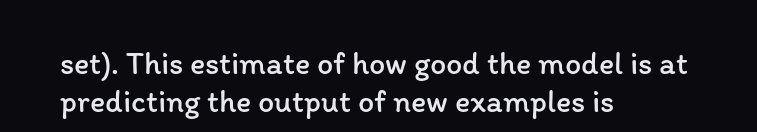set). This estimate of how good the model is at predicting the output of new examples is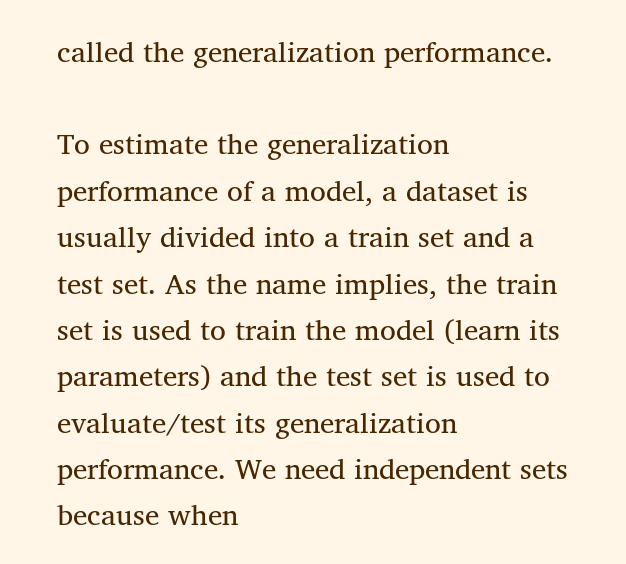called the generalization performance.

To estimate the generalization performance of a model, a dataset is usually divided into a train set and a test set. As the name implies, the train set is used to train the model (learn its parameters) and the test set is used to evaluate/test its generalization performance. We need independent sets because when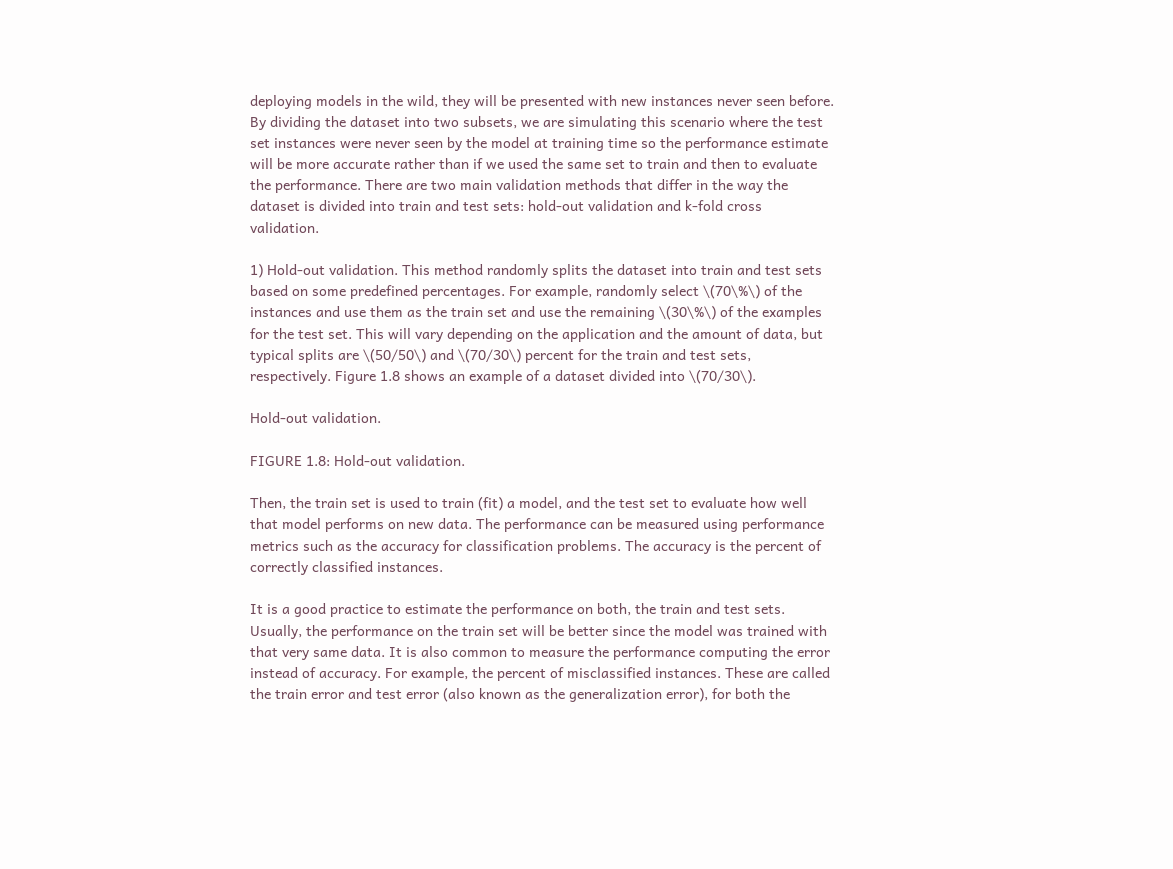deploying models in the wild, they will be presented with new instances never seen before. By dividing the dataset into two subsets, we are simulating this scenario where the test set instances were never seen by the model at training time so the performance estimate will be more accurate rather than if we used the same set to train and then to evaluate the performance. There are two main validation methods that differ in the way the dataset is divided into train and test sets: hold-out validation and k-fold cross validation.

1) Hold-out validation. This method randomly splits the dataset into train and test sets based on some predefined percentages. For example, randomly select \(70\%\) of the instances and use them as the train set and use the remaining \(30\%\) of the examples for the test set. This will vary depending on the application and the amount of data, but typical splits are \(50/50\) and \(70/30\) percent for the train and test sets, respectively. Figure 1.8 shows an example of a dataset divided into \(70/30\).

Hold-out validation.

FIGURE 1.8: Hold-out validation.

Then, the train set is used to train (fit) a model, and the test set to evaluate how well that model performs on new data. The performance can be measured using performance metrics such as the accuracy for classification problems. The accuracy is the percent of correctly classified instances.

It is a good practice to estimate the performance on both, the train and test sets. Usually, the performance on the train set will be better since the model was trained with that very same data. It is also common to measure the performance computing the error instead of accuracy. For example, the percent of misclassified instances. These are called the train error and test error (also known as the generalization error), for both the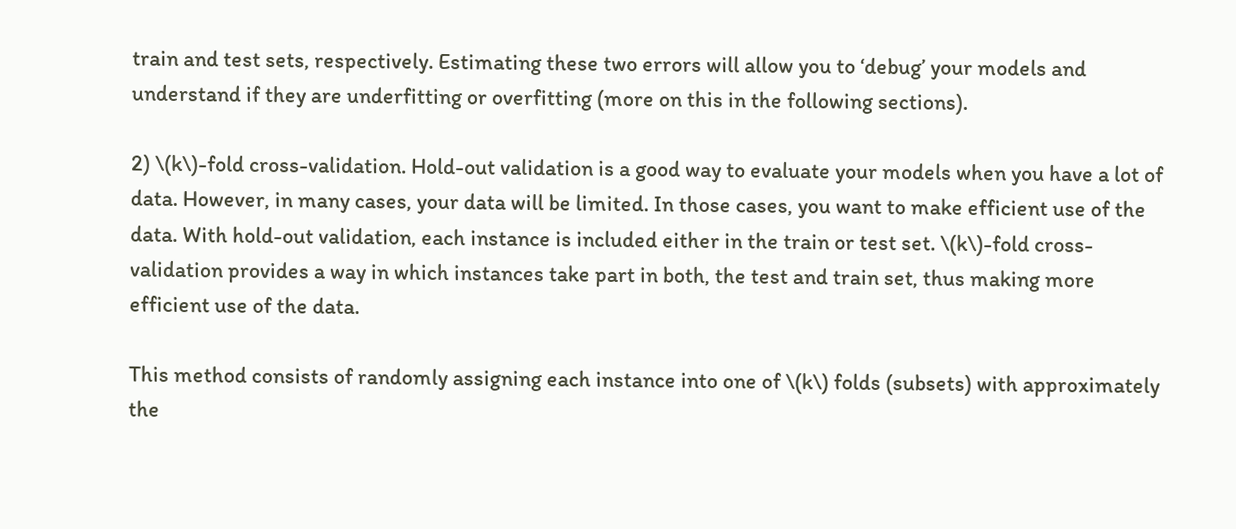train and test sets, respectively. Estimating these two errors will allow you to ‘debug’ your models and understand if they are underfitting or overfitting (more on this in the following sections).

2) \(k\)-fold cross-validation. Hold-out validation is a good way to evaluate your models when you have a lot of data. However, in many cases, your data will be limited. In those cases, you want to make efficient use of the data. With hold-out validation, each instance is included either in the train or test set. \(k\)-fold cross-validation provides a way in which instances take part in both, the test and train set, thus making more efficient use of the data.

This method consists of randomly assigning each instance into one of \(k\) folds (subsets) with approximately the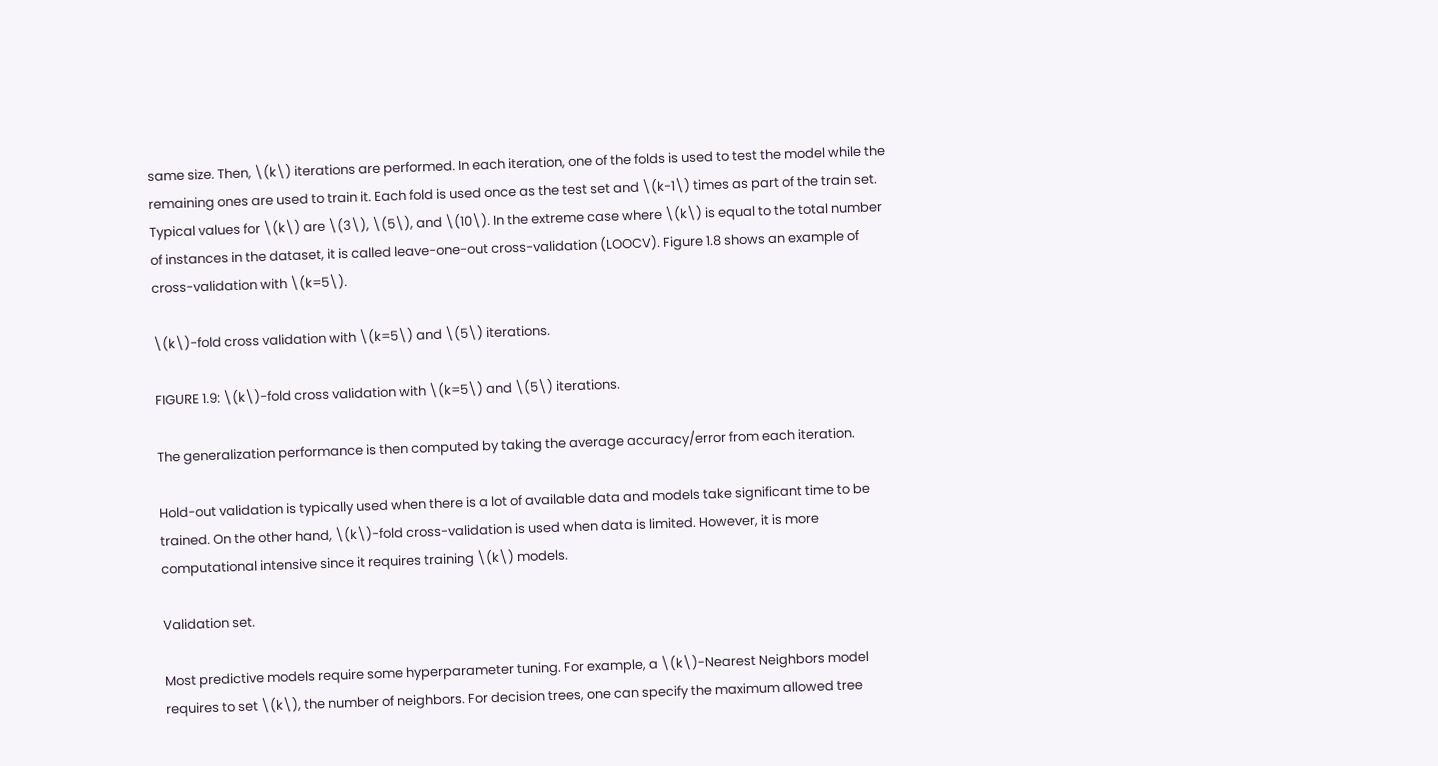same size. Then, \(k\) iterations are performed. In each iteration, one of the folds is used to test the model while the remaining ones are used to train it. Each fold is used once as the test set and \(k-1\) times as part of the train set. Typical values for \(k\) are \(3\), \(5\), and \(10\). In the extreme case where \(k\) is equal to the total number of instances in the dataset, it is called leave-one-out cross-validation (LOOCV). Figure 1.8 shows an example of cross-validation with \(k=5\).

\(k\)-fold cross validation with \(k=5\) and \(5\) iterations.

FIGURE 1.9: \(k\)-fold cross validation with \(k=5\) and \(5\) iterations.

The generalization performance is then computed by taking the average accuracy/error from each iteration.

Hold-out validation is typically used when there is a lot of available data and models take significant time to be trained. On the other hand, \(k\)-fold cross-validation is used when data is limited. However, it is more computational intensive since it requires training \(k\) models.

Validation set.

Most predictive models require some hyperparameter tuning. For example, a \(k\)-Nearest Neighbors model requires to set \(k\), the number of neighbors. For decision trees, one can specify the maximum allowed tree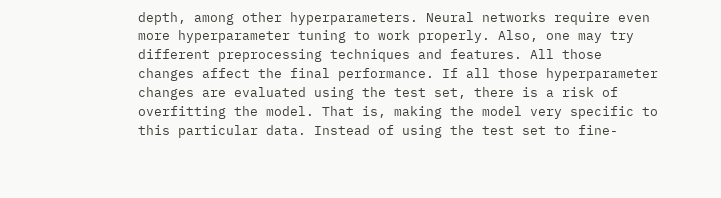depth, among other hyperparameters. Neural networks require even more hyperparameter tuning to work properly. Also, one may try different preprocessing techniques and features. All those changes affect the final performance. If all those hyperparameter changes are evaluated using the test set, there is a risk of overfitting the model. That is, making the model very specific to this particular data. Instead of using the test set to fine-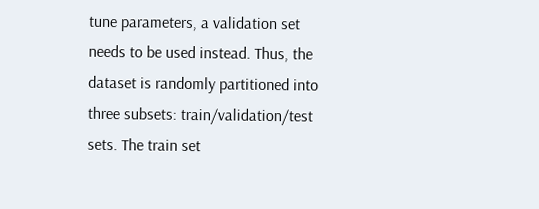tune parameters, a validation set needs to be used instead. Thus, the dataset is randomly partitioned into three subsets: train/validation/test sets. The train set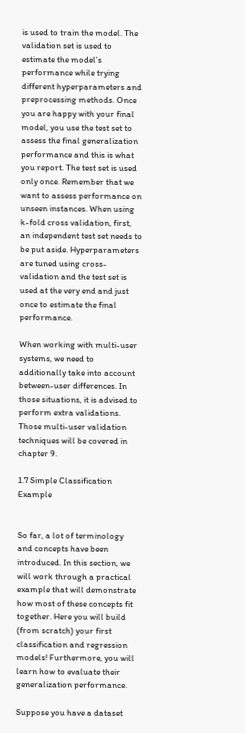is used to train the model. The validation set is used to estimate the model’s performance while trying different hyperparameters and preprocessing methods. Once you are happy with your final model, you use the test set to assess the final generalization performance and this is what you report. The test set is used only once. Remember that we want to assess performance on unseen instances. When using k-fold cross validation, first, an independent test set needs to be put aside. Hyperparameters are tuned using cross-validation and the test set is used at the very end and just once to estimate the final performance.

When working with multi-user systems, we need to additionally take into account between-user differences. In those situations, it is advised to perform extra validations. Those multi-user validation techniques will be covered in chapter 9.

1.7 Simple Classification Example


So far, a lot of terminology and concepts have been introduced. In this section, we will work through a practical example that will demonstrate how most of these concepts fit together. Here you will build (from scratch) your first classification and regression models! Furthermore, you will learn how to evaluate their generalization performance.

Suppose you have a dataset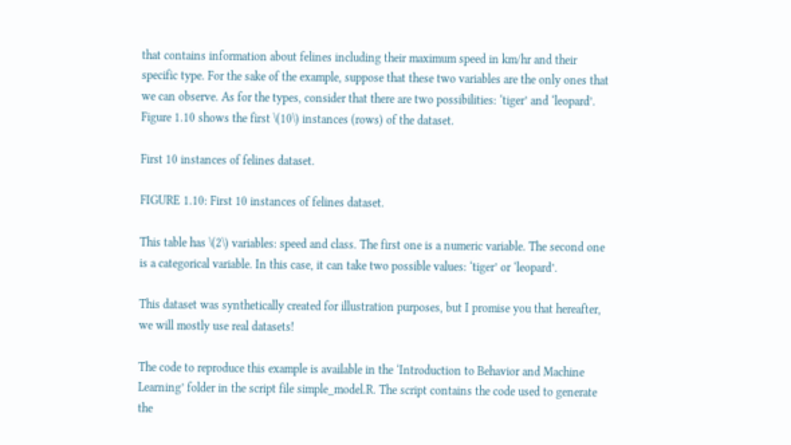that contains information about felines including their maximum speed in km/hr and their specific type. For the sake of the example, suppose that these two variables are the only ones that we can observe. As for the types, consider that there are two possibilities: ‘tiger’ and ‘leopard’. Figure 1.10 shows the first \(10\) instances (rows) of the dataset.

First 10 instances of felines dataset.

FIGURE 1.10: First 10 instances of felines dataset.

This table has \(2\) variables: speed and class. The first one is a numeric variable. The second one is a categorical variable. In this case, it can take two possible values: ‘tiger’ or ‘leopard’.

This dataset was synthetically created for illustration purposes, but I promise you that hereafter, we will mostly use real datasets!

The code to reproduce this example is available in the ‘Introduction to Behavior and Machine Learning’ folder in the script file simple_model.R. The script contains the code used to generate the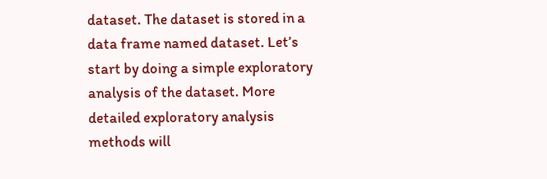dataset. The dataset is stored in a data frame named dataset. Let’s start by doing a simple exploratory analysis of the dataset. More detailed exploratory analysis methods will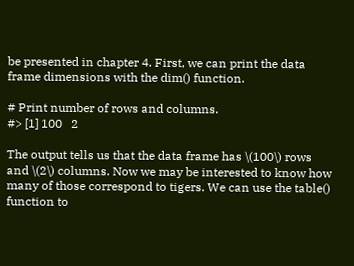be presented in chapter 4. First, we can print the data frame dimensions with the dim() function.

# Print number of rows and columns.
#> [1] 100   2

The output tells us that the data frame has \(100\) rows and \(2\) columns. Now we may be interested to know how many of those correspond to tigers. We can use the table() function to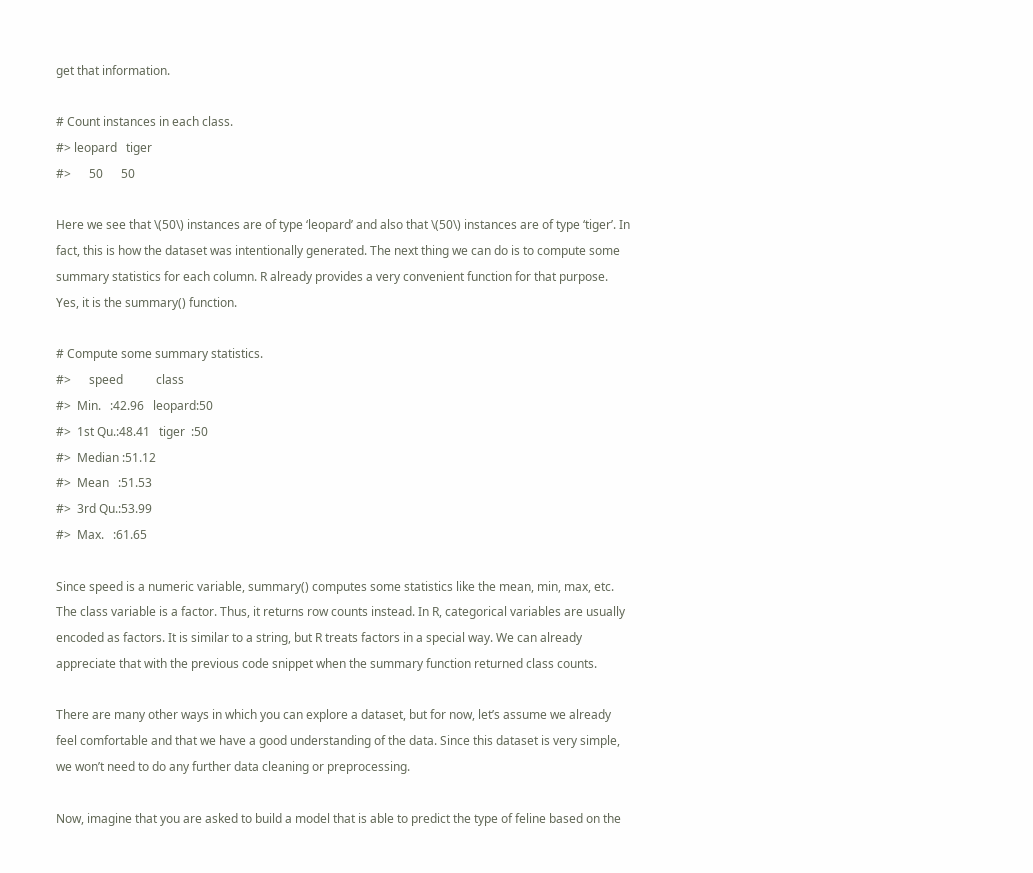get that information.

# Count instances in each class.
#> leopard   tiger
#>      50      50

Here we see that \(50\) instances are of type ‘leopard’ and also that \(50\) instances are of type ‘tiger’. In fact, this is how the dataset was intentionally generated. The next thing we can do is to compute some summary statistics for each column. R already provides a very convenient function for that purpose. Yes, it is the summary() function.

# Compute some summary statistics.
#>      speed           class
#>  Min.   :42.96   leopard:50
#>  1st Qu.:48.41   tiger  :50
#>  Median :51.12
#>  Mean   :51.53
#>  3rd Qu.:53.99
#>  Max.   :61.65

Since speed is a numeric variable, summary() computes some statistics like the mean, min, max, etc. The class variable is a factor. Thus, it returns row counts instead. In R, categorical variables are usually encoded as factors. It is similar to a string, but R treats factors in a special way. We can already appreciate that with the previous code snippet when the summary function returned class counts.

There are many other ways in which you can explore a dataset, but for now, let’s assume we already feel comfortable and that we have a good understanding of the data. Since this dataset is very simple, we won’t need to do any further data cleaning or preprocessing.

Now, imagine that you are asked to build a model that is able to predict the type of feline based on the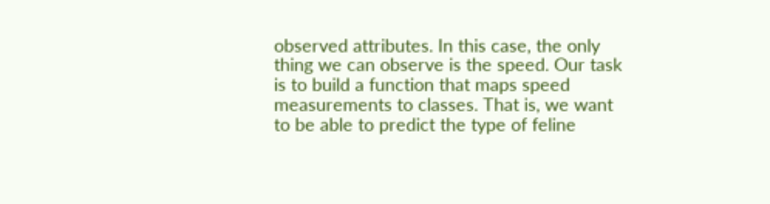observed attributes. In this case, the only thing we can observe is the speed. Our task is to build a function that maps speed measurements to classes. That is, we want to be able to predict the type of feline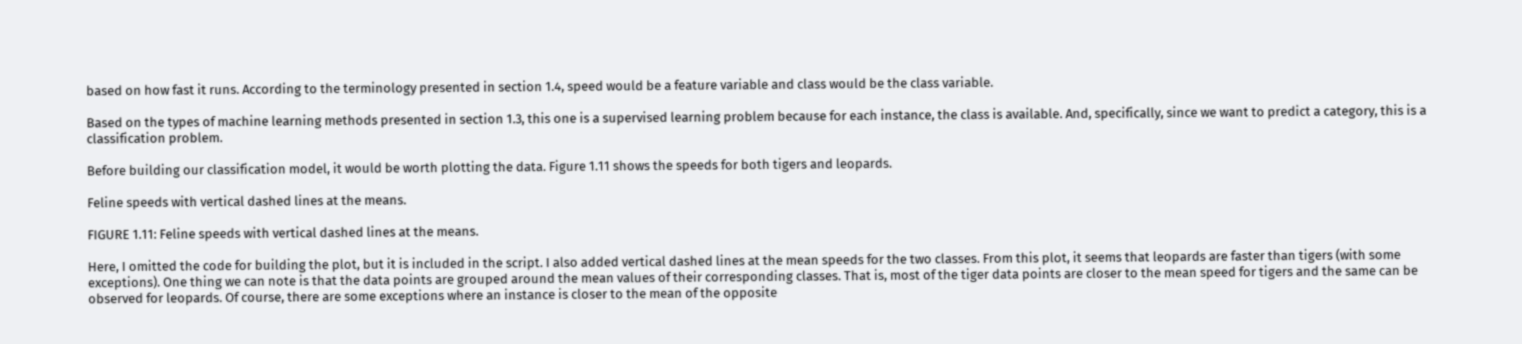based on how fast it runs. According to the terminology presented in section 1.4, speed would be a feature variable and class would be the class variable.

Based on the types of machine learning methods presented in section 1.3, this one is a supervised learning problem because for each instance, the class is available. And, specifically, since we want to predict a category, this is a classification problem.

Before building our classification model, it would be worth plotting the data. Figure 1.11 shows the speeds for both tigers and leopards.

Feline speeds with vertical dashed lines at the means.

FIGURE 1.11: Feline speeds with vertical dashed lines at the means.

Here, I omitted the code for building the plot, but it is included in the script. I also added vertical dashed lines at the mean speeds for the two classes. From this plot, it seems that leopards are faster than tigers (with some exceptions). One thing we can note is that the data points are grouped around the mean values of their corresponding classes. That is, most of the tiger data points are closer to the mean speed for tigers and the same can be observed for leopards. Of course, there are some exceptions where an instance is closer to the mean of the opposite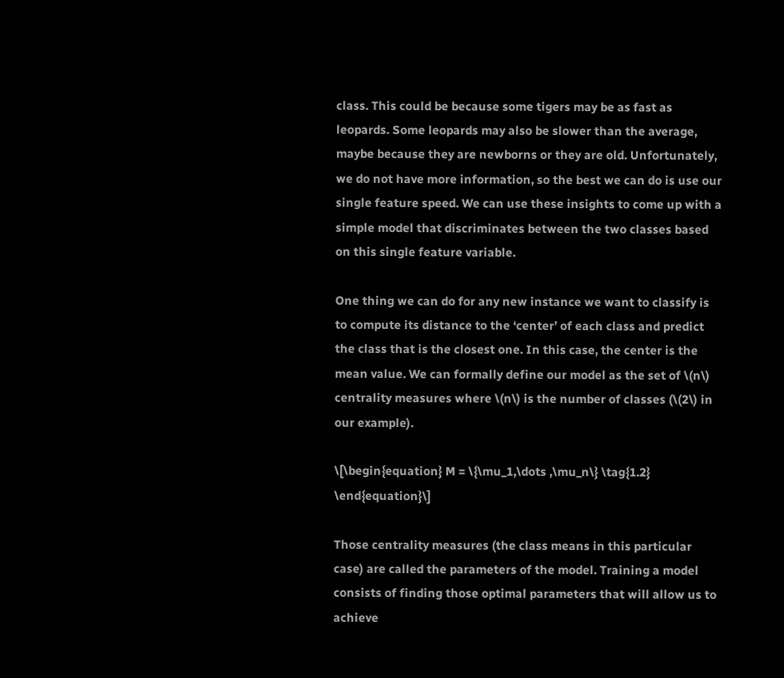class. This could be because some tigers may be as fast as leopards. Some leopards may also be slower than the average, maybe because they are newborns or they are old. Unfortunately, we do not have more information, so the best we can do is use our single feature speed. We can use these insights to come up with a simple model that discriminates between the two classes based on this single feature variable.

One thing we can do for any new instance we want to classify is to compute its distance to the ‘center’ of each class and predict the class that is the closest one. In this case, the center is the mean value. We can formally define our model as the set of \(n\) centrality measures where \(n\) is the number of classes (\(2\) in our example).

\[\begin{equation} M = \{\mu_1,\dots ,\mu_n\} \tag{1.2} \end{equation}\]

Those centrality measures (the class means in this particular case) are called the parameters of the model. Training a model consists of finding those optimal parameters that will allow us to achieve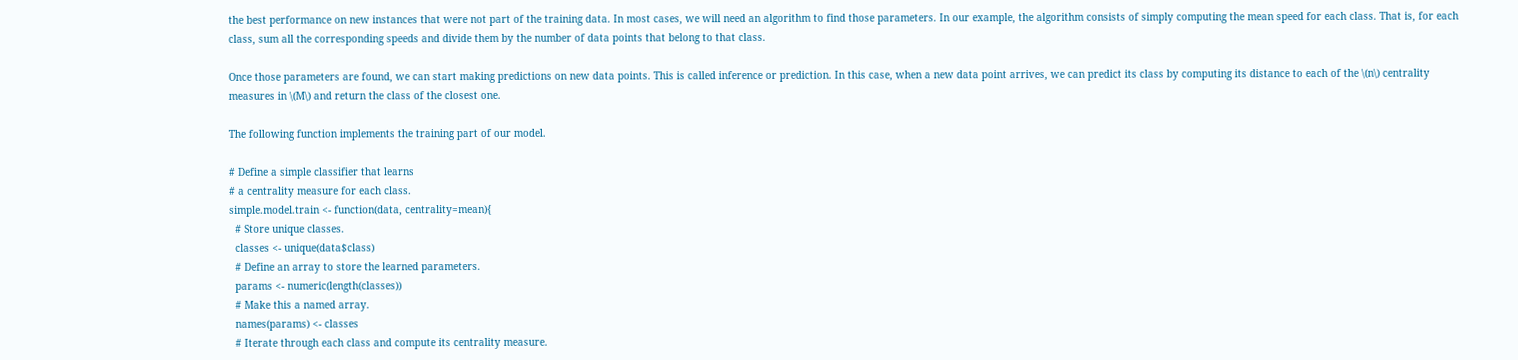the best performance on new instances that were not part of the training data. In most cases, we will need an algorithm to find those parameters. In our example, the algorithm consists of simply computing the mean speed for each class. That is, for each class, sum all the corresponding speeds and divide them by the number of data points that belong to that class.

Once those parameters are found, we can start making predictions on new data points. This is called inference or prediction. In this case, when a new data point arrives, we can predict its class by computing its distance to each of the \(n\) centrality measures in \(M\) and return the class of the closest one.

The following function implements the training part of our model.

# Define a simple classifier that learns
# a centrality measure for each class.
simple.model.train <- function(data, centrality=mean){
  # Store unique classes.
  classes <- unique(data$class)
  # Define an array to store the learned parameters.
  params <- numeric(length(classes))
  # Make this a named array.
  names(params) <- classes
  # Iterate through each class and compute its centrality measure.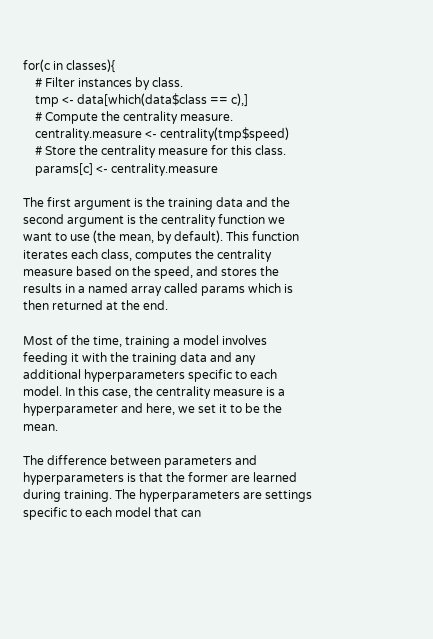for(c in classes){
    # Filter instances by class.
    tmp <- data[which(data$class == c),]
    # Compute the centrality measure.
    centrality.measure <- centrality(tmp$speed)
    # Store the centrality measure for this class.
    params[c] <- centrality.measure

The first argument is the training data and the second argument is the centrality function we want to use (the mean, by default). This function iterates each class, computes the centrality measure based on the speed, and stores the results in a named array called params which is then returned at the end.

Most of the time, training a model involves feeding it with the training data and any additional hyperparameters specific to each model. In this case, the centrality measure is a hyperparameter and here, we set it to be the mean.

The difference between parameters and hyperparameters is that the former are learned during training. The hyperparameters are settings specific to each model that can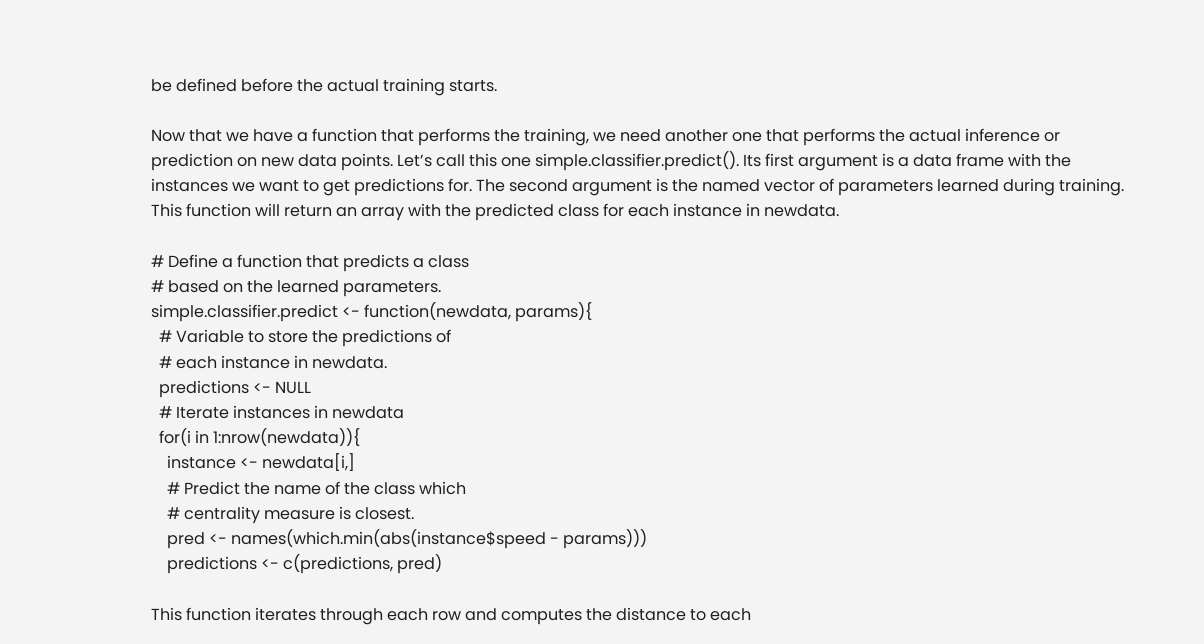be defined before the actual training starts.

Now that we have a function that performs the training, we need another one that performs the actual inference or prediction on new data points. Let’s call this one simple.classifier.predict(). Its first argument is a data frame with the instances we want to get predictions for. The second argument is the named vector of parameters learned during training. This function will return an array with the predicted class for each instance in newdata.

# Define a function that predicts a class
# based on the learned parameters.
simple.classifier.predict <- function(newdata, params){
  # Variable to store the predictions of
  # each instance in newdata.
  predictions <- NULL
  # Iterate instances in newdata
  for(i in 1:nrow(newdata)){
    instance <- newdata[i,]
    # Predict the name of the class which
    # centrality measure is closest.
    pred <- names(which.min(abs(instance$speed - params)))
    predictions <- c(predictions, pred)

This function iterates through each row and computes the distance to each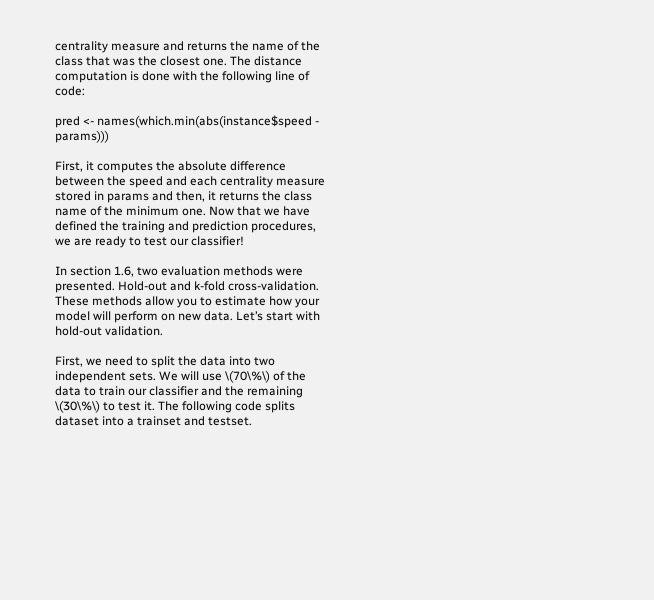centrality measure and returns the name of the class that was the closest one. The distance computation is done with the following line of code:

pred <- names(which.min(abs(instance$speed - params)))

First, it computes the absolute difference between the speed and each centrality measure stored in params and then, it returns the class name of the minimum one. Now that we have defined the training and prediction procedures, we are ready to test our classifier!

In section 1.6, two evaluation methods were presented. Hold-out and k-fold cross-validation. These methods allow you to estimate how your model will perform on new data. Let’s start with hold-out validation.

First, we need to split the data into two independent sets. We will use \(70\%\) of the data to train our classifier and the remaining \(30\%\) to test it. The following code splits dataset into a trainset and testset.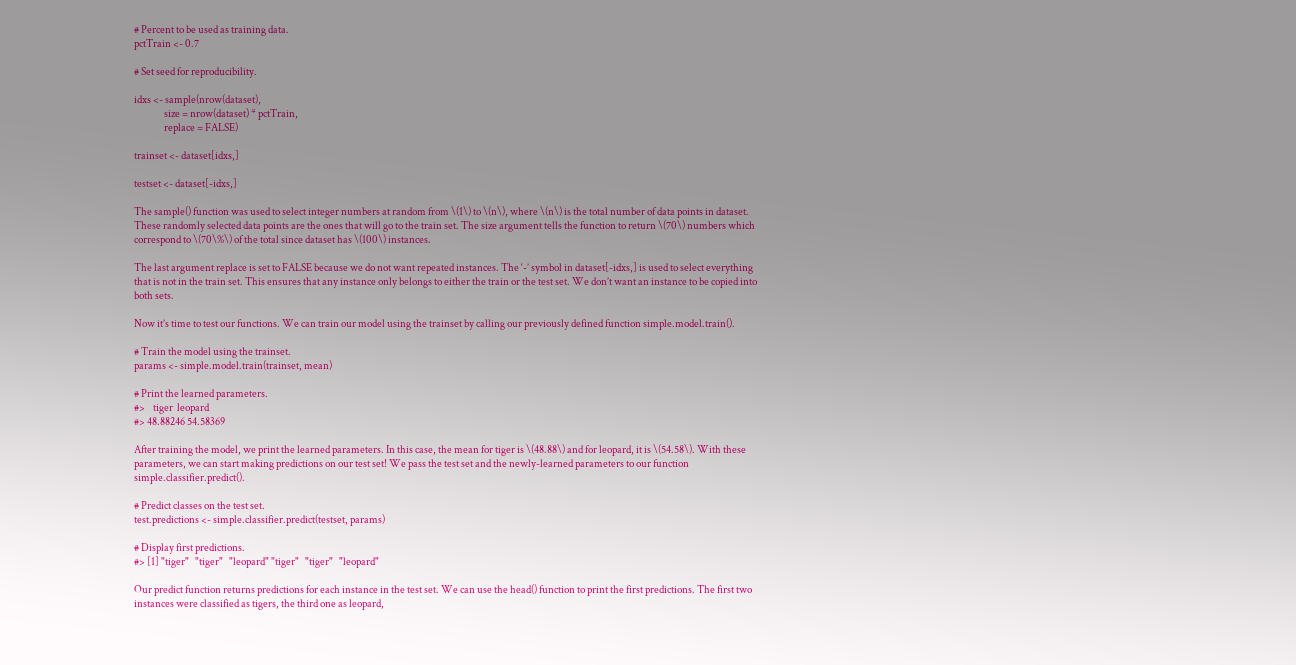# Percent to be used as training data.
pctTrain <- 0.7

# Set seed for reproducibility.

idxs <- sample(nrow(dataset),
               size = nrow(dataset) * pctTrain,
               replace = FALSE)

trainset <- dataset[idxs,]

testset <- dataset[-idxs,]

The sample() function was used to select integer numbers at random from \(1\) to \(n\), where \(n\) is the total number of data points in dataset. These randomly selected data points are the ones that will go to the train set. The size argument tells the function to return \(70\) numbers which correspond to \(70\%\) of the total since dataset has \(100\) instances.

The last argument replace is set to FALSE because we do not want repeated instances. The ‘-’ symbol in dataset[-idxs,] is used to select everything that is not in the train set. This ensures that any instance only belongs to either the train or the test set. We don’t want an instance to be copied into both sets.

Now it’s time to test our functions. We can train our model using the trainset by calling our previously defined function simple.model.train().

# Train the model using the trainset.
params <- simple.model.train(trainset, mean)

# Print the learned parameters.
#>    tiger  leopard
#> 48.88246 54.58369

After training the model, we print the learned parameters. In this case, the mean for tiger is \(48.88\) and for leopard, it is \(54.58\). With these parameters, we can start making predictions on our test set! We pass the test set and the newly-learned parameters to our function simple.classifier.predict().

# Predict classes on the test set.
test.predictions <- simple.classifier.predict(testset, params)

# Display first predictions.
#> [1] "tiger"   "tiger"   "leopard" "tiger"   "tiger"   "leopard"

Our predict function returns predictions for each instance in the test set. We can use the head() function to print the first predictions. The first two instances were classified as tigers, the third one as leopard,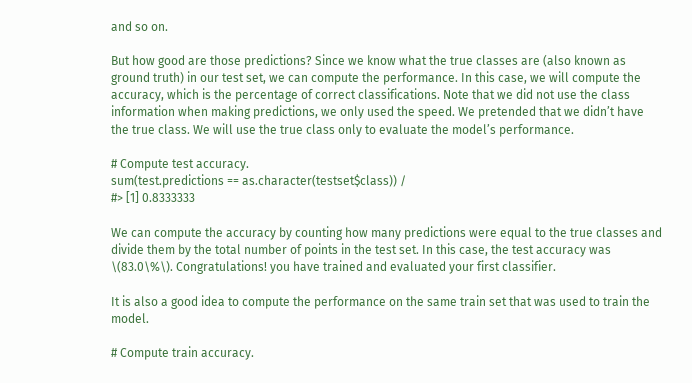and so on.

But how good are those predictions? Since we know what the true classes are (also known as ground truth) in our test set, we can compute the performance. In this case, we will compute the accuracy, which is the percentage of correct classifications. Note that we did not use the class information when making predictions, we only used the speed. We pretended that we didn’t have the true class. We will use the true class only to evaluate the model’s performance.

# Compute test accuracy.
sum(test.predictions == as.character(testset$class)) /
#> [1] 0.8333333

We can compute the accuracy by counting how many predictions were equal to the true classes and divide them by the total number of points in the test set. In this case, the test accuracy was \(83.0\%\). Congratulations! you have trained and evaluated your first classifier.

It is also a good idea to compute the performance on the same train set that was used to train the model.

# Compute train accuracy.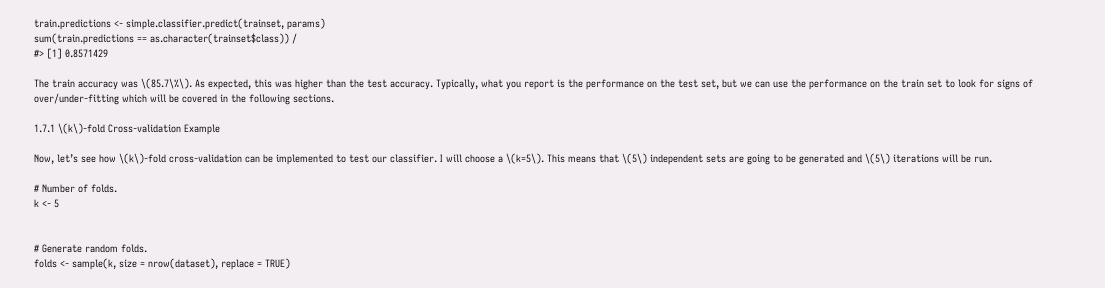train.predictions <- simple.classifier.predict(trainset, params)
sum(train.predictions == as.character(trainset$class)) /
#> [1] 0.8571429

The train accuracy was \(85.7\%\). As expected, this was higher than the test accuracy. Typically, what you report is the performance on the test set, but we can use the performance on the train set to look for signs of over/under-fitting which will be covered in the following sections.

1.7.1 \(k\)-fold Cross-validation Example

Now, let’s see how \(k\)-fold cross-validation can be implemented to test our classifier. I will choose a \(k=5\). This means that \(5\) independent sets are going to be generated and \(5\) iterations will be run.

# Number of folds.
k <- 5


# Generate random folds.
folds <- sample(k, size = nrow(dataset), replace = TRUE)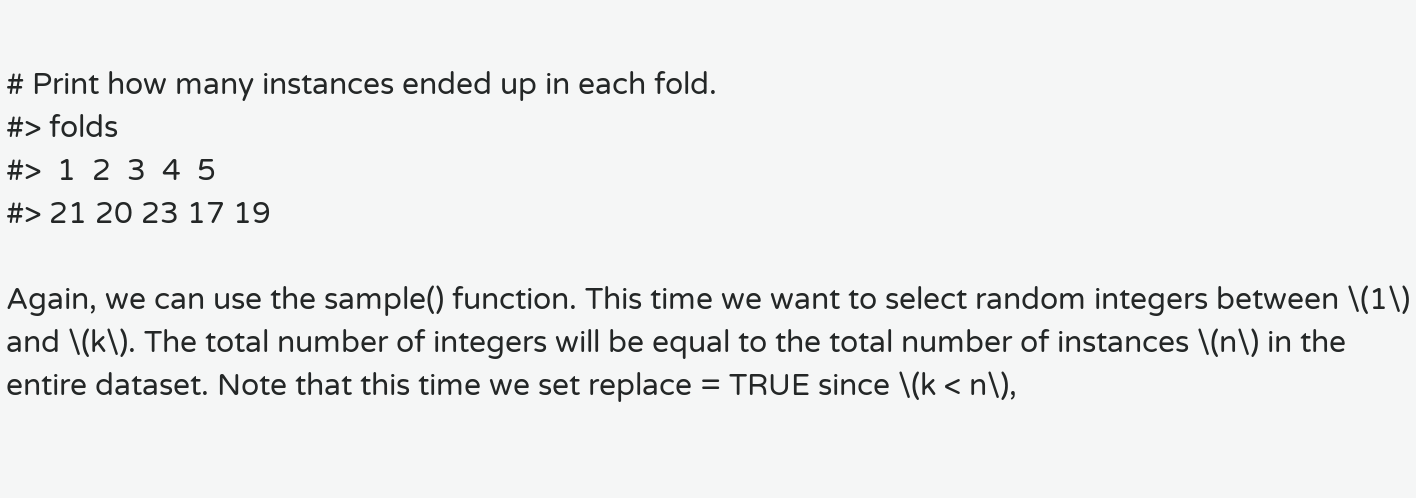# Print how many instances ended up in each fold.
#> folds
#>  1  2  3  4  5
#> 21 20 23 17 19

Again, we can use the sample() function. This time we want to select random integers between \(1\) and \(k\). The total number of integers will be equal to the total number of instances \(n\) in the entire dataset. Note that this time we set replace = TRUE since \(k < n\),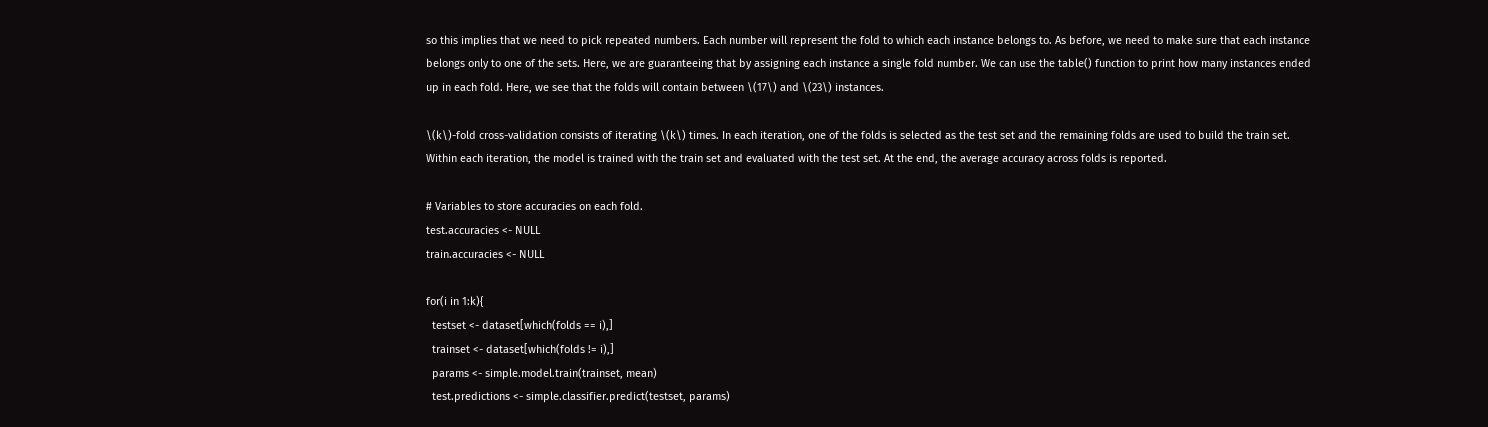so this implies that we need to pick repeated numbers. Each number will represent the fold to which each instance belongs to. As before, we need to make sure that each instance belongs only to one of the sets. Here, we are guaranteeing that by assigning each instance a single fold number. We can use the table() function to print how many instances ended up in each fold. Here, we see that the folds will contain between \(17\) and \(23\) instances.

\(k\)-fold cross-validation consists of iterating \(k\) times. In each iteration, one of the folds is selected as the test set and the remaining folds are used to build the train set. Within each iteration, the model is trained with the train set and evaluated with the test set. At the end, the average accuracy across folds is reported.

# Variables to store accuracies on each fold.
test.accuracies <- NULL
train.accuracies <- NULL

for(i in 1:k){
  testset <- dataset[which(folds == i),]
  trainset <- dataset[which(folds != i),]
  params <- simple.model.train(trainset, mean)
  test.predictions <- simple.classifier.predict(testset, params)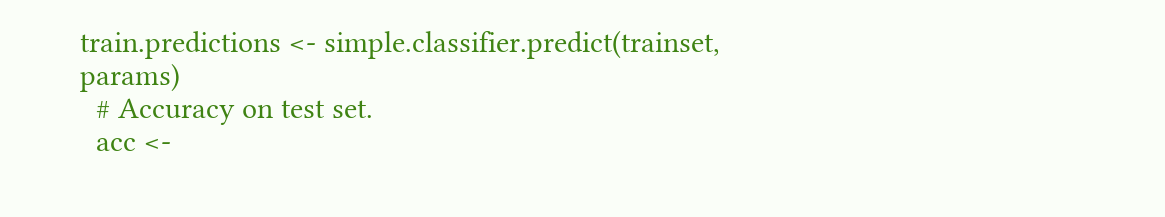train.predictions <- simple.classifier.predict(trainset, params)
  # Accuracy on test set.
  acc <-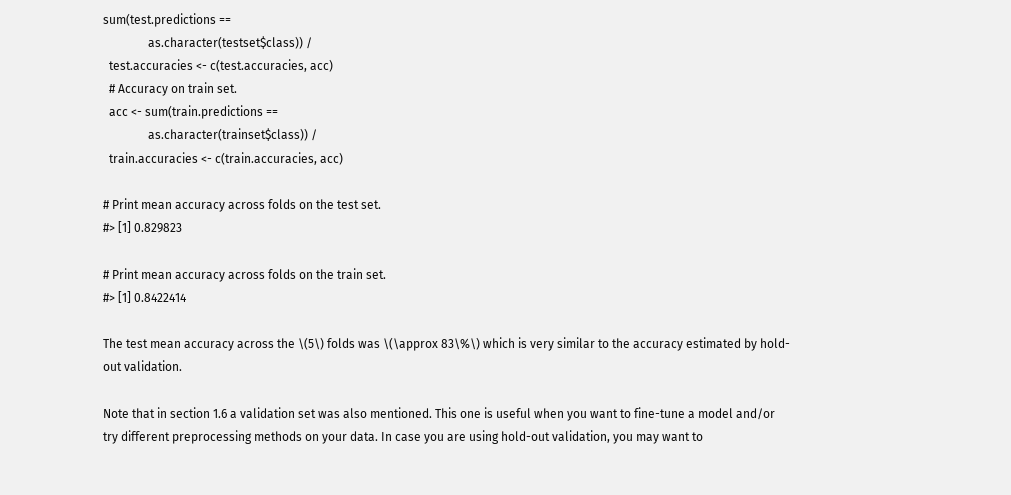sum(test.predictions ==
               as.character(testset$class)) /
  test.accuracies <- c(test.accuracies, acc)
  # Accuracy on train set.
  acc <- sum(train.predictions ==
               as.character(trainset$class)) /
  train.accuracies <- c(train.accuracies, acc)

# Print mean accuracy across folds on the test set.
#> [1] 0.829823

# Print mean accuracy across folds on the train set.
#> [1] 0.8422414

The test mean accuracy across the \(5\) folds was \(\approx 83\%\) which is very similar to the accuracy estimated by hold-out validation.

Note that in section 1.6 a validation set was also mentioned. This one is useful when you want to fine-tune a model and/or try different preprocessing methods on your data. In case you are using hold-out validation, you may want to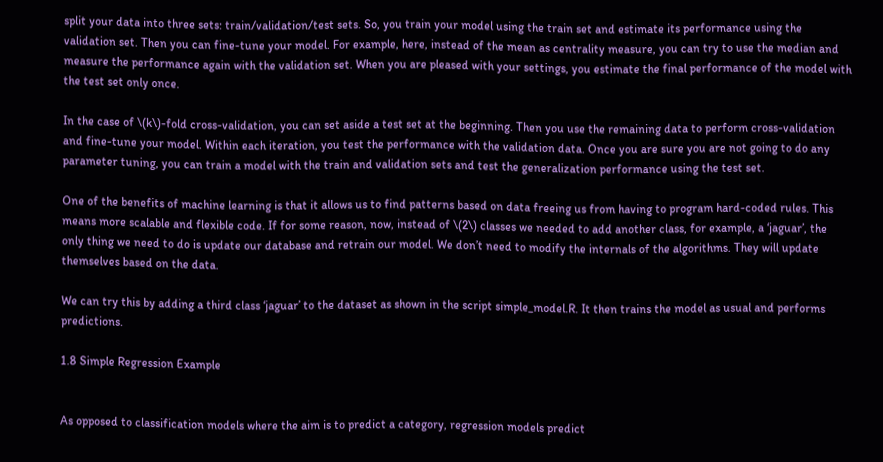split your data into three sets: train/validation/test sets. So, you train your model using the train set and estimate its performance using the validation set. Then you can fine-tune your model. For example, here, instead of the mean as centrality measure, you can try to use the median and measure the performance again with the validation set. When you are pleased with your settings, you estimate the final performance of the model with the test set only once.

In the case of \(k\)-fold cross-validation, you can set aside a test set at the beginning. Then you use the remaining data to perform cross-validation and fine-tune your model. Within each iteration, you test the performance with the validation data. Once you are sure you are not going to do any parameter tuning, you can train a model with the train and validation sets and test the generalization performance using the test set.

One of the benefits of machine learning is that it allows us to find patterns based on data freeing us from having to program hard-coded rules. This means more scalable and flexible code. If for some reason, now, instead of \(2\) classes we needed to add another class, for example, a ‘jaguar’, the only thing we need to do is update our database and retrain our model. We don’t need to modify the internals of the algorithms. They will update themselves based on the data.

We can try this by adding a third class ‘jaguar’ to the dataset as shown in the script simple_model.R. It then trains the model as usual and performs predictions.

1.8 Simple Regression Example


As opposed to classification models where the aim is to predict a category, regression models predict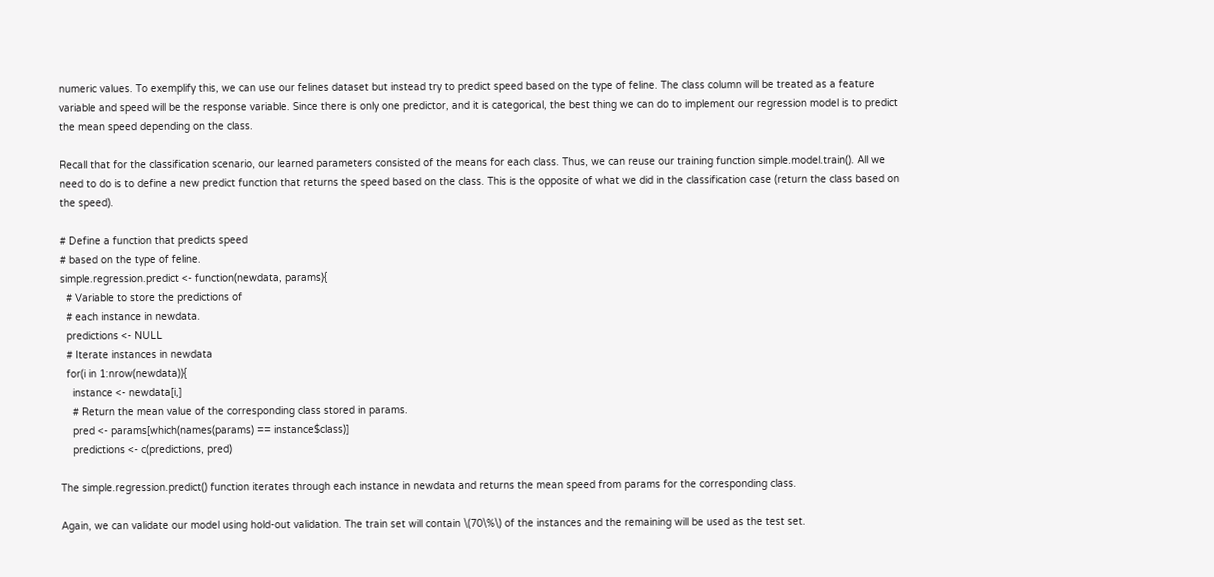numeric values. To exemplify this, we can use our felines dataset but instead try to predict speed based on the type of feline. The class column will be treated as a feature variable and speed will be the response variable. Since there is only one predictor, and it is categorical, the best thing we can do to implement our regression model is to predict the mean speed depending on the class.

Recall that for the classification scenario, our learned parameters consisted of the means for each class. Thus, we can reuse our training function simple.model.train(). All we need to do is to define a new predict function that returns the speed based on the class. This is the opposite of what we did in the classification case (return the class based on the speed).

# Define a function that predicts speed
# based on the type of feline.
simple.regression.predict <- function(newdata, params){
  # Variable to store the predictions of
  # each instance in newdata.
  predictions <- NULL
  # Iterate instances in newdata
  for(i in 1:nrow(newdata)){
    instance <- newdata[i,]
    # Return the mean value of the corresponding class stored in params.
    pred <- params[which(names(params) == instance$class)]
    predictions <- c(predictions, pred)

The simple.regression.predict() function iterates through each instance in newdata and returns the mean speed from params for the corresponding class.

Again, we can validate our model using hold-out validation. The train set will contain \(70\%\) of the instances and the remaining will be used as the test set.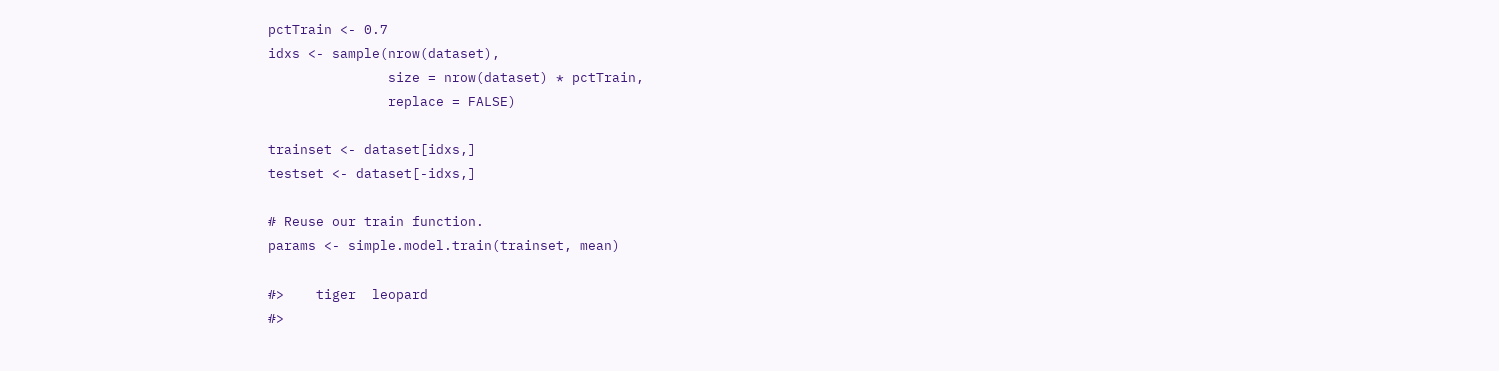pctTrain <- 0.7
idxs <- sample(nrow(dataset),
               size = nrow(dataset) * pctTrain,
               replace = FALSE)

trainset <- dataset[idxs,]
testset <- dataset[-idxs,]

# Reuse our train function.
params <- simple.model.train(trainset, mean)

#>    tiger  leopard
#>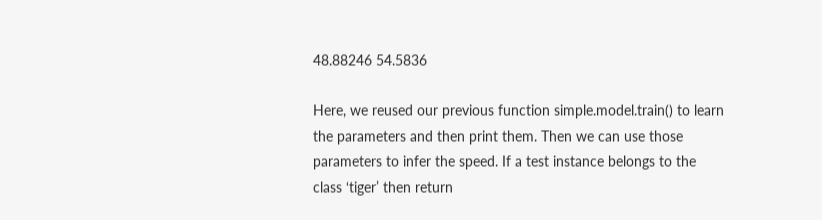48.88246 54.5836

Here, we reused our previous function simple.model.train() to learn the parameters and then print them. Then we can use those parameters to infer the speed. If a test instance belongs to the class ‘tiger’ then return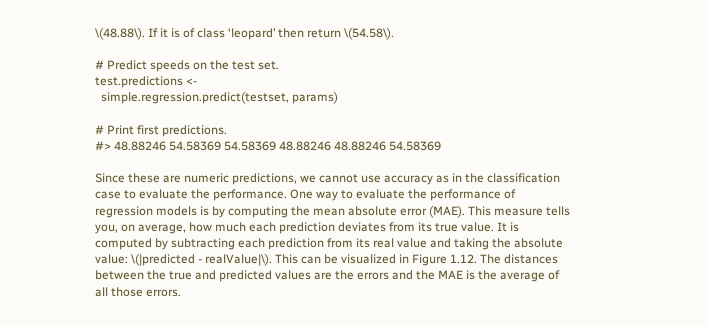\(48.88\). If it is of class ‘leopard’ then return \(54.58\).

# Predict speeds on the test set.
test.predictions <-
  simple.regression.predict(testset, params)

# Print first predictions.
#> 48.88246 54.58369 54.58369 48.88246 48.88246 54.58369

Since these are numeric predictions, we cannot use accuracy as in the classification case to evaluate the performance. One way to evaluate the performance of regression models is by computing the mean absolute error (MAE). This measure tells you, on average, how much each prediction deviates from its true value. It is computed by subtracting each prediction from its real value and taking the absolute value: \(|predicted - realValue|\). This can be visualized in Figure 1.12. The distances between the true and predicted values are the errors and the MAE is the average of all those errors.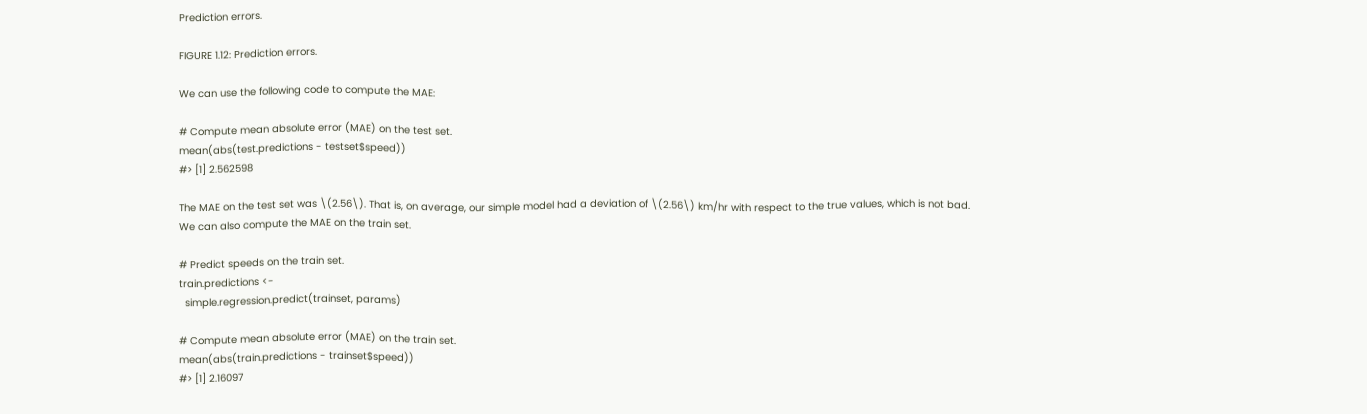Prediction errors.

FIGURE 1.12: Prediction errors.

We can use the following code to compute the MAE:

# Compute mean absolute error (MAE) on the test set.
mean(abs(test.predictions - testset$speed))
#> [1] 2.562598

The MAE on the test set was \(2.56\). That is, on average, our simple model had a deviation of \(2.56\) km/hr with respect to the true values, which is not bad. We can also compute the MAE on the train set.

# Predict speeds on the train set.
train.predictions <-
  simple.regression.predict(trainset, params)

# Compute mean absolute error (MAE) on the train set.
mean(abs(train.predictions - trainset$speed))
#> [1] 2.16097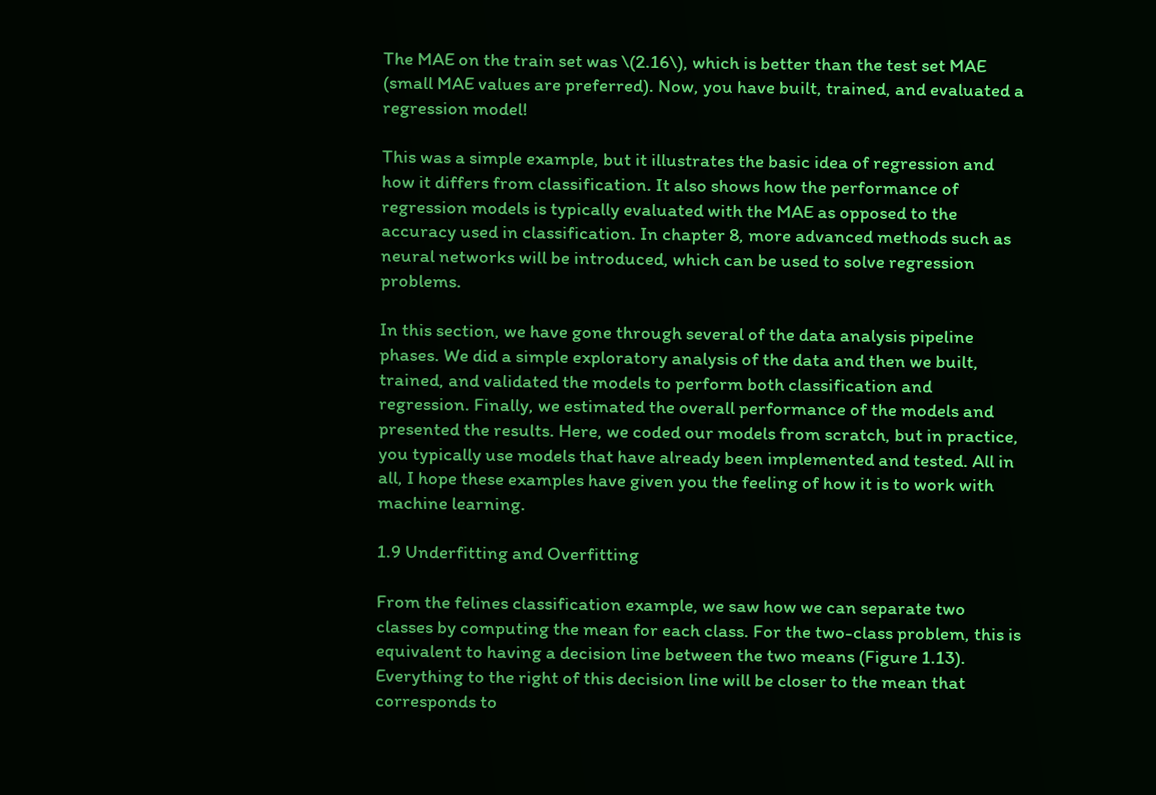The MAE on the train set was \(2.16\), which is better than the test set MAE (small MAE values are preferred). Now, you have built, trained, and evaluated a regression model!

This was a simple example, but it illustrates the basic idea of regression and how it differs from classification. It also shows how the performance of regression models is typically evaluated with the MAE as opposed to the accuracy used in classification. In chapter 8, more advanced methods such as neural networks will be introduced, which can be used to solve regression problems.

In this section, we have gone through several of the data analysis pipeline phases. We did a simple exploratory analysis of the data and then we built, trained, and validated the models to perform both classification and regression. Finally, we estimated the overall performance of the models and presented the results. Here, we coded our models from scratch, but in practice, you typically use models that have already been implemented and tested. All in all, I hope these examples have given you the feeling of how it is to work with machine learning.

1.9 Underfitting and Overfitting

From the felines classification example, we saw how we can separate two classes by computing the mean for each class. For the two-class problem, this is equivalent to having a decision line between the two means (Figure 1.13). Everything to the right of this decision line will be closer to the mean that corresponds to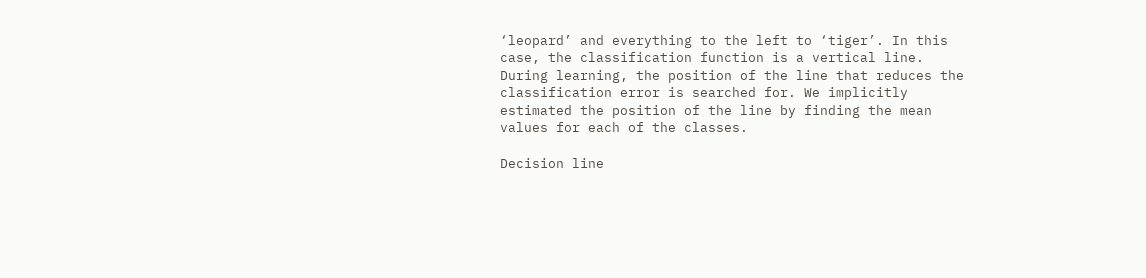‘leopard’ and everything to the left to ‘tiger’. In this case, the classification function is a vertical line. During learning, the position of the line that reduces the classification error is searched for. We implicitly estimated the position of the line by finding the mean values for each of the classes.

Decision line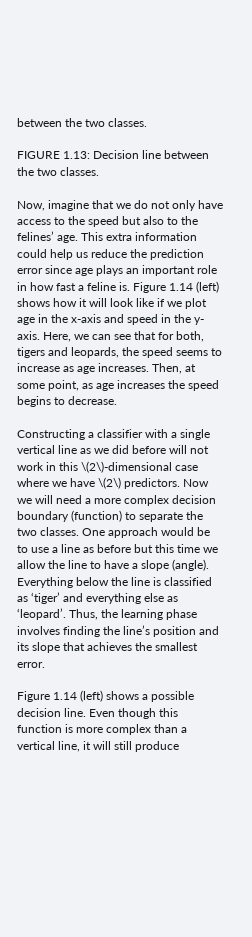between the two classes.

FIGURE 1.13: Decision line between the two classes.

Now, imagine that we do not only have access to the speed but also to the felines’ age. This extra information could help us reduce the prediction error since age plays an important role in how fast a feline is. Figure 1.14 (left) shows how it will look like if we plot age in the x-axis and speed in the y-axis. Here, we can see that for both, tigers and leopards, the speed seems to increase as age increases. Then, at some point, as age increases the speed begins to decrease.

Constructing a classifier with a single vertical line as we did before will not work in this \(2\)-dimensional case where we have \(2\) predictors. Now we will need a more complex decision boundary (function) to separate the two classes. One approach would be to use a line as before but this time we allow the line to have a slope (angle). Everything below the line is classified as ‘tiger’ and everything else as ‘leopard’. Thus, the learning phase involves finding the line’s position and its slope that achieves the smallest error.

Figure 1.14 (left) shows a possible decision line. Even though this function is more complex than a vertical line, it will still produce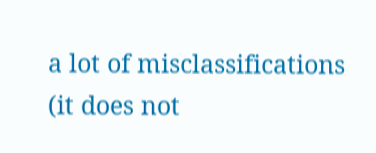a lot of misclassifications (it does not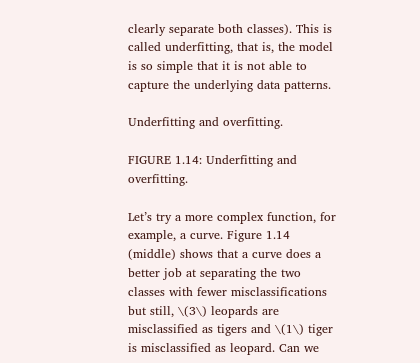clearly separate both classes). This is called underfitting, that is, the model is so simple that it is not able to capture the underlying data patterns.

Underfitting and overfitting.

FIGURE 1.14: Underfitting and overfitting.

Let’s try a more complex function, for example, a curve. Figure 1.14 (middle) shows that a curve does a better job at separating the two classes with fewer misclassifications but still, \(3\) leopards are misclassified as tigers and \(1\) tiger is misclassified as leopard. Can we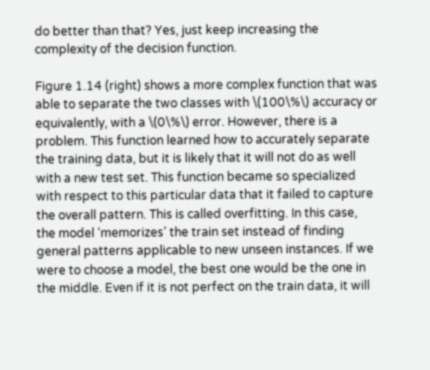do better than that? Yes, just keep increasing the complexity of the decision function.

Figure 1.14 (right) shows a more complex function that was able to separate the two classes with \(100\%\) accuracy or equivalently, with a \(0\%\) error. However, there is a problem. This function learned how to accurately separate the training data, but it is likely that it will not do as well with a new test set. This function became so specialized with respect to this particular data that it failed to capture the overall pattern. This is called overfitting. In this case, the model ‘memorizes’ the train set instead of finding general patterns applicable to new unseen instances. If we were to choose a model, the best one would be the one in the middle. Even if it is not perfect on the train data, it will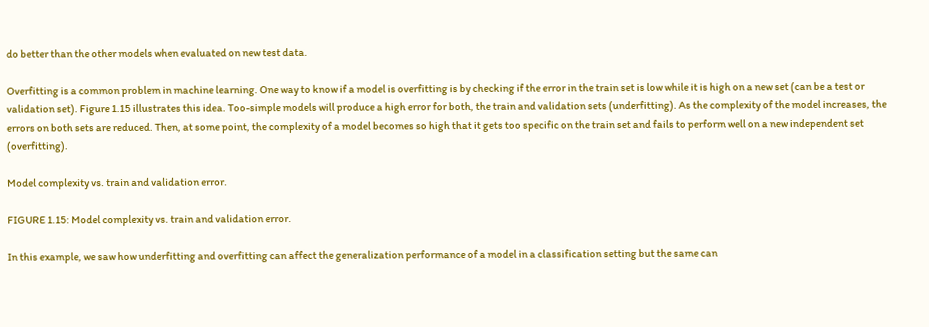do better than the other models when evaluated on new test data.

Overfitting is a common problem in machine learning. One way to know if a model is overfitting is by checking if the error in the train set is low while it is high on a new set (can be a test or validation set). Figure 1.15 illustrates this idea. Too-simple models will produce a high error for both, the train and validation sets (underfitting). As the complexity of the model increases, the errors on both sets are reduced. Then, at some point, the complexity of a model becomes so high that it gets too specific on the train set and fails to perform well on a new independent set (overfitting).

Model complexity vs. train and validation error.

FIGURE 1.15: Model complexity vs. train and validation error.

In this example, we saw how underfitting and overfitting can affect the generalization performance of a model in a classification setting but the same can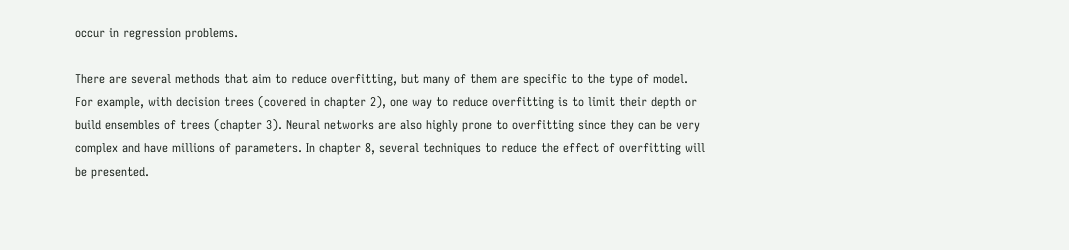occur in regression problems.

There are several methods that aim to reduce overfitting, but many of them are specific to the type of model. For example, with decision trees (covered in chapter 2), one way to reduce overfitting is to limit their depth or build ensembles of trees (chapter 3). Neural networks are also highly prone to overfitting since they can be very complex and have millions of parameters. In chapter 8, several techniques to reduce the effect of overfitting will be presented.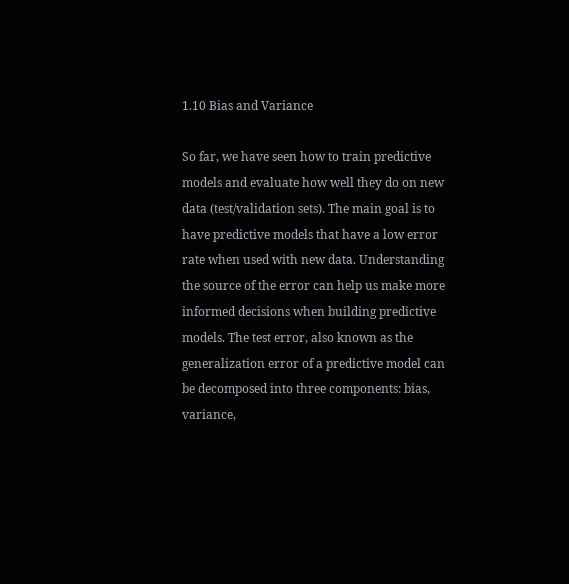1.10 Bias and Variance

So far, we have seen how to train predictive models and evaluate how well they do on new data (test/validation sets). The main goal is to have predictive models that have a low error rate when used with new data. Understanding the source of the error can help us make more informed decisions when building predictive models. The test error, also known as the generalization error of a predictive model can be decomposed into three components: bias, variance,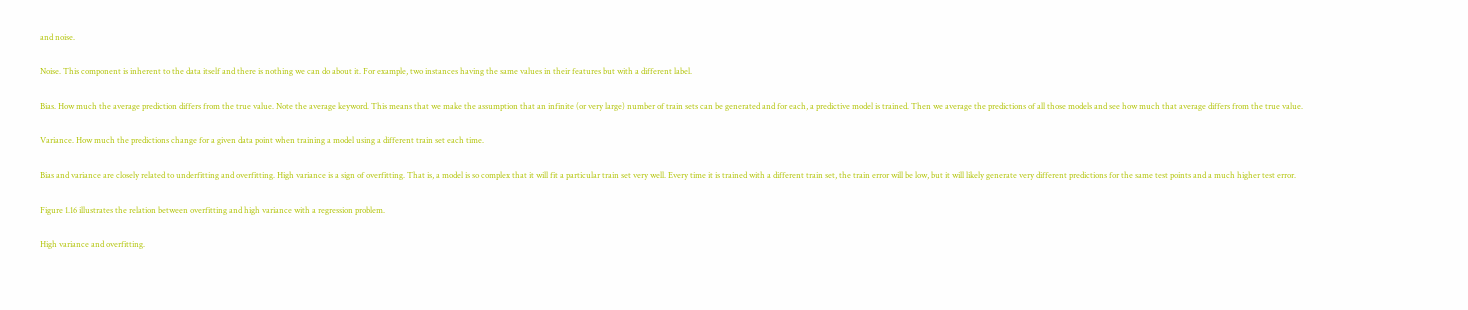and noise.

Noise. This component is inherent to the data itself and there is nothing we can do about it. For example, two instances having the same values in their features but with a different label.

Bias. How much the average prediction differs from the true value. Note the average keyword. This means that we make the assumption that an infinite (or very large) number of train sets can be generated and for each, a predictive model is trained. Then we average the predictions of all those models and see how much that average differs from the true value.

Variance. How much the predictions change for a given data point when training a model using a different train set each time.

Bias and variance are closely related to underfitting and overfitting. High variance is a sign of overfitting. That is, a model is so complex that it will fit a particular train set very well. Every time it is trained with a different train set, the train error will be low, but it will likely generate very different predictions for the same test points and a much higher test error.

Figure 1.16 illustrates the relation between overfitting and high variance with a regression problem.

High variance and overfitting.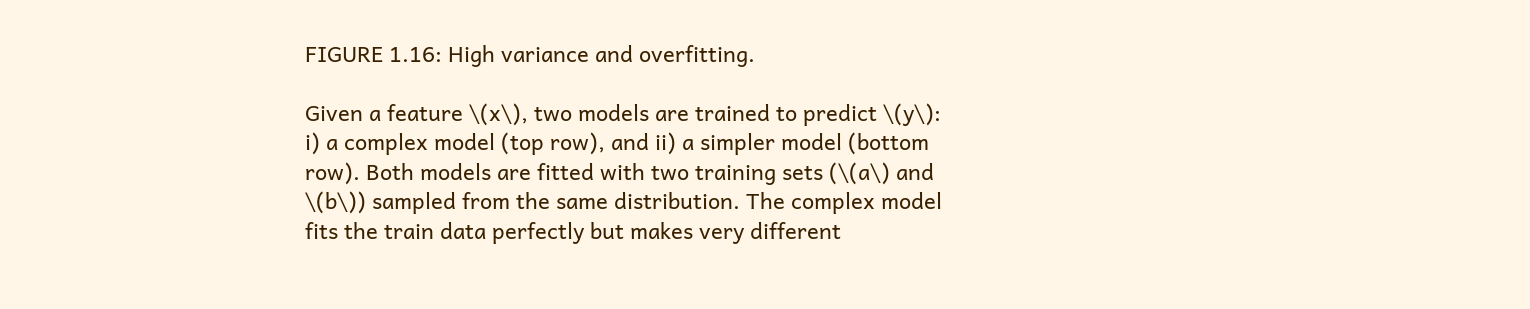FIGURE 1.16: High variance and overfitting.

Given a feature \(x\), two models are trained to predict \(y\): i) a complex model (top row), and ii) a simpler model (bottom row). Both models are fitted with two training sets (\(a\) and \(b\)) sampled from the same distribution. The complex model fits the train data perfectly but makes very different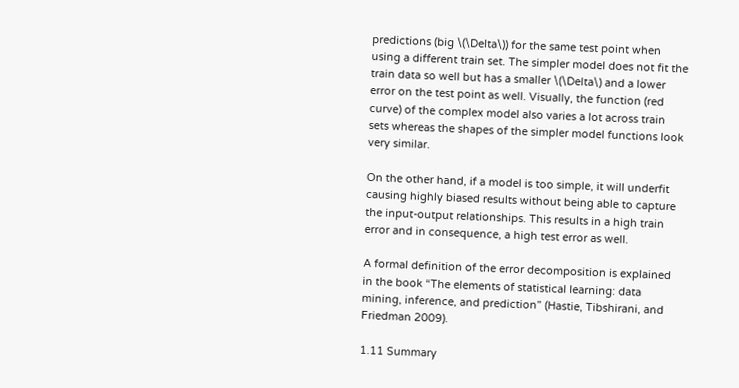predictions (big \(\Delta\)) for the same test point when using a different train set. The simpler model does not fit the train data so well but has a smaller \(\Delta\) and a lower error on the test point as well. Visually, the function (red curve) of the complex model also varies a lot across train sets whereas the shapes of the simpler model functions look very similar.

On the other hand, if a model is too simple, it will underfit causing highly biased results without being able to capture the input-output relationships. This results in a high train error and in consequence, a high test error as well.

A formal definition of the error decomposition is explained in the book “The elements of statistical learning: data mining, inference, and prediction” (Hastie, Tibshirani, and Friedman 2009).

1.11 Summary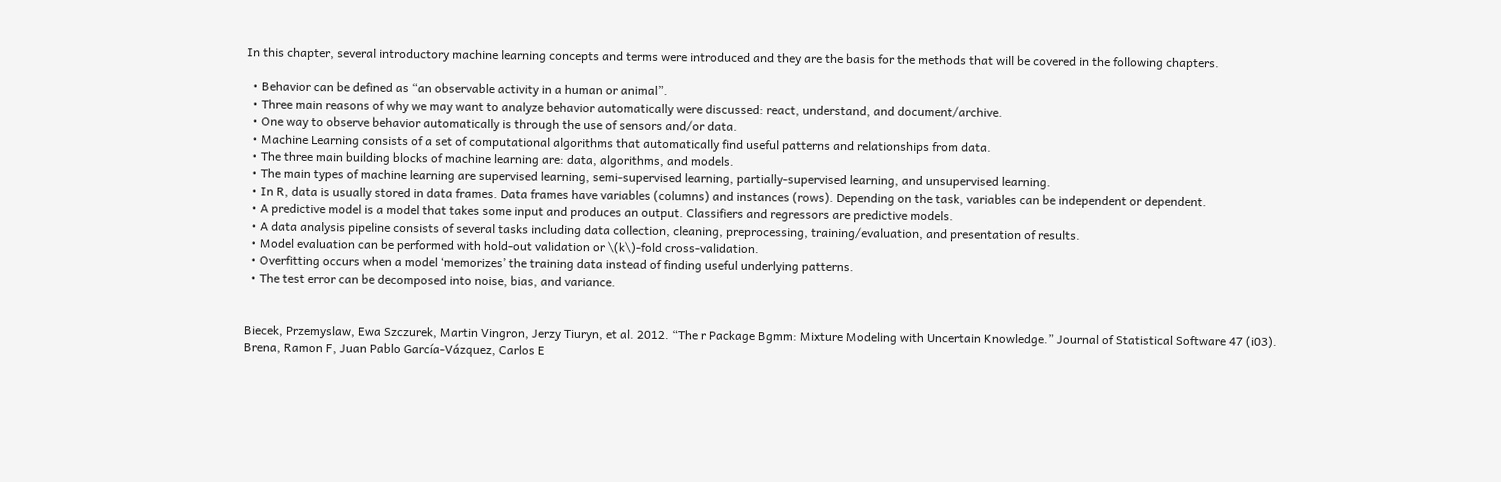In this chapter, several introductory machine learning concepts and terms were introduced and they are the basis for the methods that will be covered in the following chapters.

  • Behavior can be defined as “an observable activity in a human or animal”.
  • Three main reasons of why we may want to analyze behavior automatically were discussed: react, understand, and document/archive.
  • One way to observe behavior automatically is through the use of sensors and/or data.
  • Machine Learning consists of a set of computational algorithms that automatically find useful patterns and relationships from data.
  • The three main building blocks of machine learning are: data, algorithms, and models.
  • The main types of machine learning are supervised learning, semi-supervised learning, partially-supervised learning, and unsupervised learning.
  • In R, data is usually stored in data frames. Data frames have variables (columns) and instances (rows). Depending on the task, variables can be independent or dependent.
  • A predictive model is a model that takes some input and produces an output. Classifiers and regressors are predictive models.
  • A data analysis pipeline consists of several tasks including data collection, cleaning, preprocessing, training/evaluation, and presentation of results.
  • Model evaluation can be performed with hold-out validation or \(k\)-fold cross-validation.
  • Overfitting occurs when a model ‘memorizes’ the training data instead of finding useful underlying patterns.
  • The test error can be decomposed into noise, bias, and variance.


Biecek, Przemyslaw, Ewa Szczurek, Martin Vingron, Jerzy Tiuryn, et al. 2012. “The r Package Bgmm: Mixture Modeling with Uncertain Knowledge.” Journal of Statistical Software 47 (i03).
Brena, Ramon F, Juan Pablo Garcı́a-Vázquez, Carlos E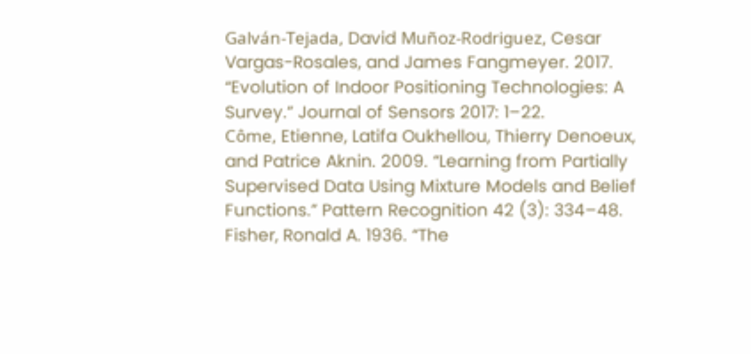Galván-Tejada, David Muñoz-Rodriguez, Cesar Vargas-Rosales, and James Fangmeyer. 2017. “Evolution of Indoor Positioning Technologies: A Survey.” Journal of Sensors 2017: 1–22.
Côme, Etienne, Latifa Oukhellou, Thierry Denoeux, and Patrice Aknin. 2009. “Learning from Partially Supervised Data Using Mixture Models and Belief Functions.” Pattern Recognition 42 (3): 334–48.
Fisher, Ronald A. 1936. “The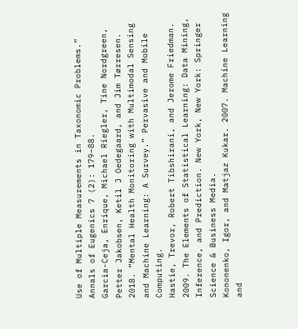Use of Multiple Measurements in Taxonomic Problems.” Annals of Eugenics 7 (2): 179–88.
Garcia-Ceja, Enrique, Michael Riegler, Tine Nordgreen, Petter Jakobsen, Ketil J Oedegaard, and Jim Tørresen. 2018. “Mental Health Monitoring with Multimodal Sensing and Machine Learning: A Survey.” Pervasive and Mobile Computing.
Hastie, Trevor, Robert Tibshirani, and Jerome Friedman. 2009. The Elements of Statistical Learning: Data Mining, Inference, and Prediction. New York, New York: Springer Science & Business Media.
Kononenko, Igor, and Matjaz Kukar. 2007. Machine Learning and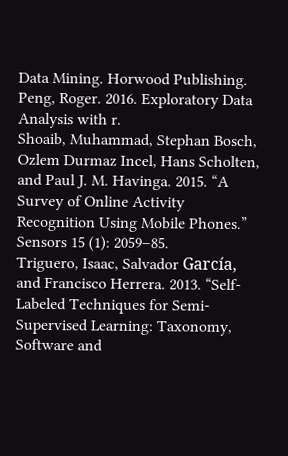Data Mining. Horwood Publishing.
Peng, Roger. 2016. Exploratory Data Analysis with r.
Shoaib, Muhammad, Stephan Bosch, Ozlem Durmaz Incel, Hans Scholten, and Paul J. M. Havinga. 2015. “A Survey of Online Activity Recognition Using Mobile Phones.” Sensors 15 (1): 2059–85.
Triguero, Isaac, Salvador García, and Francisco Herrera. 2013. “Self-Labeled Techniques for Semi-Supervised Learning: Taxonomy, Software and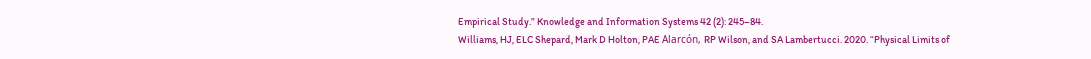Empirical Study.” Knowledge and Information Systems 42 (2): 245–84.
Williams, HJ, ELC Shepard, Mark D Holton, PAE Alarcón, RP Wilson, and SA Lambertucci. 2020. “Physical Limits of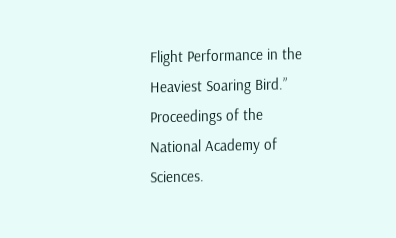Flight Performance in the Heaviest Soaring Bird.” Proceedings of the National Academy of Sciences.